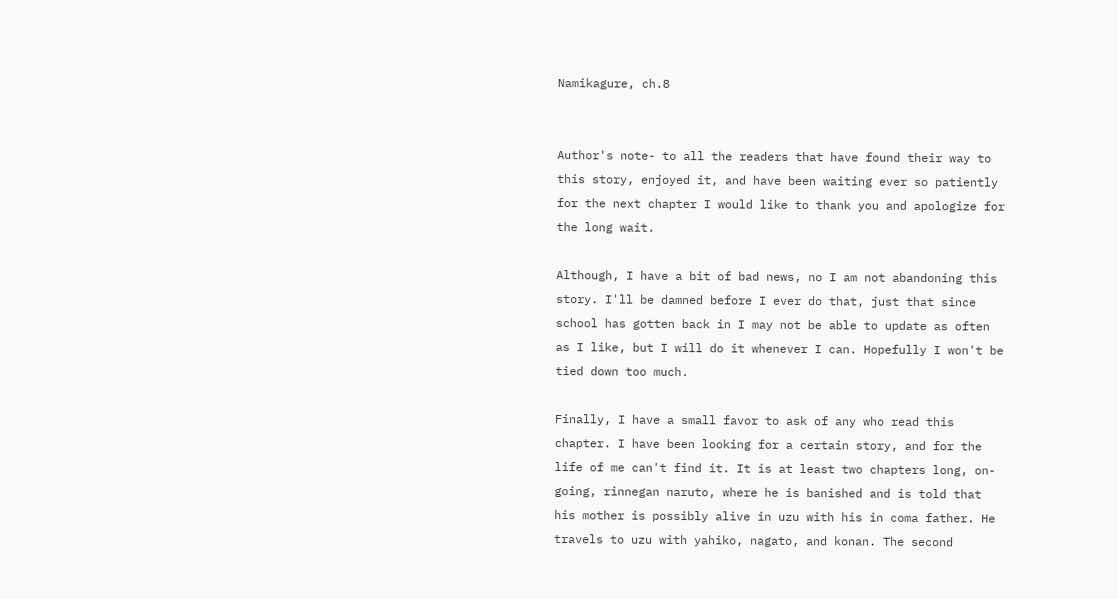Namikagure, ch.8


Author's note- to all the readers that have found their way to this story, enjoyed it, and have been waiting ever so patiently for the next chapter I would like to thank you and apologize for the long wait.

Although, I have a bit of bad news, no I am not abandoning this story. I'll be damned before I ever do that, just that since school has gotten back in I may not be able to update as often as I like, but I will do it whenever I can. Hopefully I won't be tied down too much.

Finally, I have a small favor to ask of any who read this chapter. I have been looking for a certain story, and for the life of me can't find it. It is at least two chapters long, on-going, rinnegan naruto, where he is banished and is told that his mother is possibly alive in uzu with his in coma father. He travels to uzu with yahiko, nagato, and konan. The second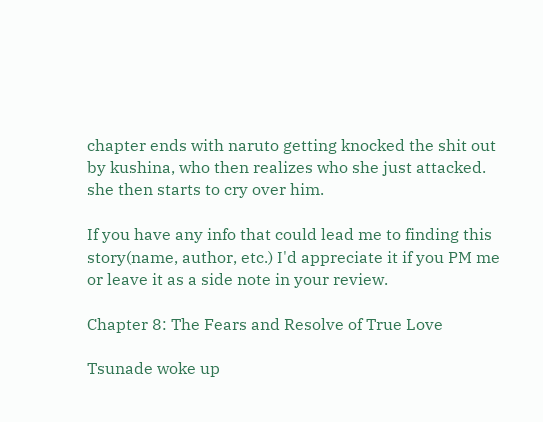chapter ends with naruto getting knocked the shit out by kushina, who then realizes who she just attacked. she then starts to cry over him.

If you have any info that could lead me to finding this story(name, author, etc.) I'd appreciate it if you PM me or leave it as a side note in your review.

Chapter 8: The Fears and Resolve of True Love

Tsunade woke up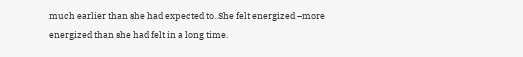much earlier than she had expected to. She felt energized –more energized than she had felt in a long time.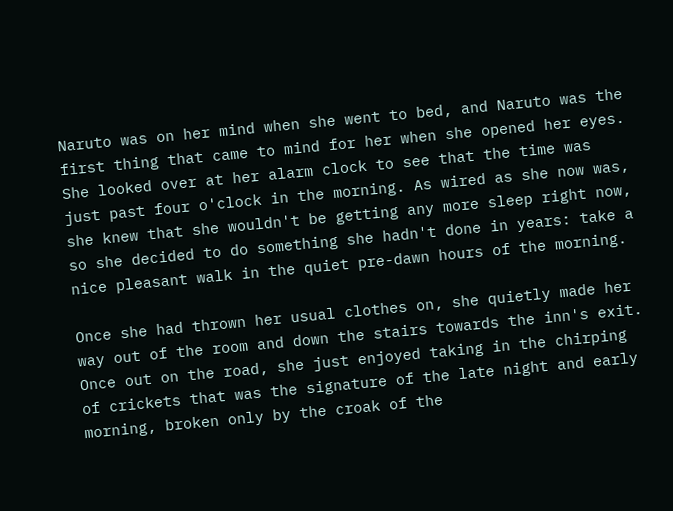Naruto was on her mind when she went to bed, and Naruto was the first thing that came to mind for her when she opened her eyes. She looked over at her alarm clock to see that the time was just past four o'clock in the morning. As wired as she now was, she knew that she wouldn't be getting any more sleep right now, so she decided to do something she hadn't done in years: take a nice pleasant walk in the quiet pre-dawn hours of the morning.

Once she had thrown her usual clothes on, she quietly made her way out of the room and down the stairs towards the inn's exit. Once out on the road, she just enjoyed taking in the chirping of crickets that was the signature of the late night and early morning, broken only by the croak of the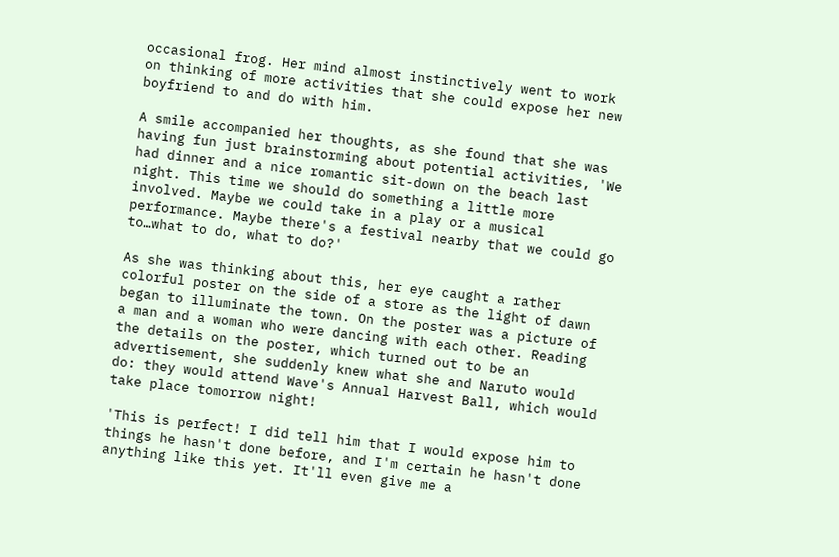occasional frog. Her mind almost instinctively went to work on thinking of more activities that she could expose her new boyfriend to and do with him.

A smile accompanied her thoughts, as she found that she was having fun just brainstorming about potential activities, 'We had dinner and a nice romantic sit-down on the beach last night. This time we should do something a little more involved. Maybe we could take in a play or a musical performance. Maybe there's a festival nearby that we could go to…what to do, what to do?'

As she was thinking about this, her eye caught a rather colorful poster on the side of a store as the light of dawn began to illuminate the town. On the poster was a picture of a man and a woman who were dancing with each other. Reading the details on the poster, which turned out to be an advertisement, she suddenly knew what she and Naruto would do: they would attend Wave's Annual Harvest Ball, which would take place tomorrow night!

'This is perfect! I did tell him that I would expose him to things he hasn't done before, and I'm certain he hasn't done anything like this yet. It'll even give me a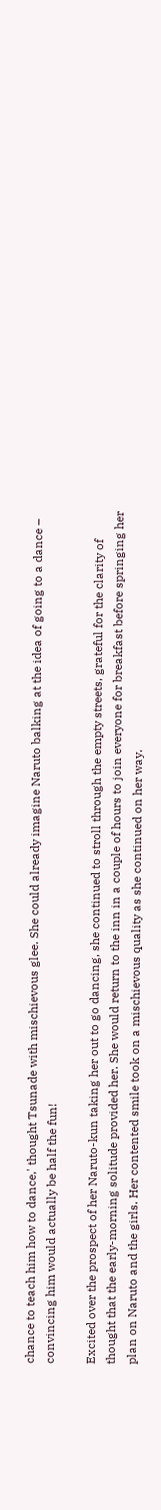chance to teach him how to dance,' thought Tsunade with mischievous glee. She could already imagine Naruto balking at the idea of going to a dance – convincing him would actually be half the fun!

Excited over the prospect of her Naruto-kun taking her out to go dancing, she continued to stroll through the empty streets, grateful for the clarity of thought that the early-morning solitude provided her. She would return to the inn in a couple of hours to join everyone for breakfast before springing her plan on Naruto and the girls. Her contented smile took on a mischievous quality as she continued on her way.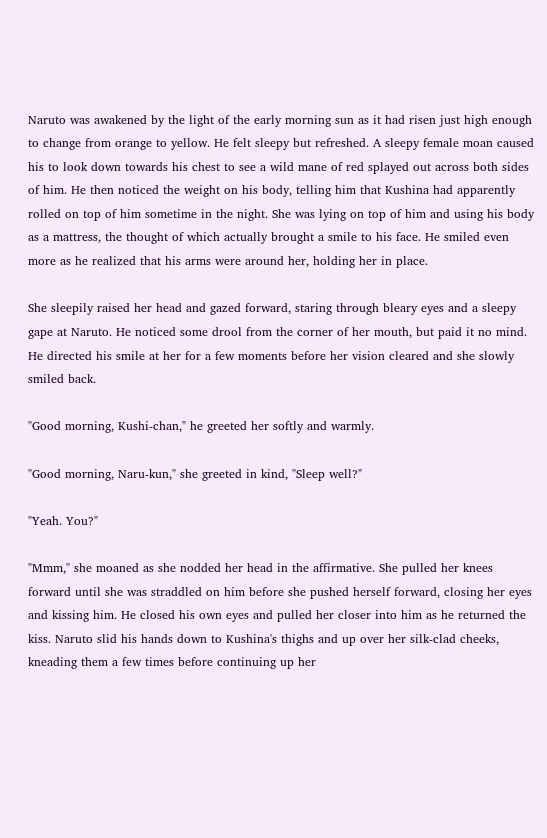Naruto was awakened by the light of the early morning sun as it had risen just high enough to change from orange to yellow. He felt sleepy but refreshed. A sleepy female moan caused his to look down towards his chest to see a wild mane of red splayed out across both sides of him. He then noticed the weight on his body, telling him that Kushina had apparently rolled on top of him sometime in the night. She was lying on top of him and using his body as a mattress, the thought of which actually brought a smile to his face. He smiled even more as he realized that his arms were around her, holding her in place.

She sleepily raised her head and gazed forward, staring through bleary eyes and a sleepy gape at Naruto. He noticed some drool from the corner of her mouth, but paid it no mind. He directed his smile at her for a few moments before her vision cleared and she slowly smiled back.

"Good morning, Kushi-chan," he greeted her softly and warmly.

"Good morning, Naru-kun," she greeted in kind, "Sleep well?"

"Yeah. You?"

"Mmm," she moaned as she nodded her head in the affirmative. She pulled her knees forward until she was straddled on him before she pushed herself forward, closing her eyes and kissing him. He closed his own eyes and pulled her closer into him as he returned the kiss. Naruto slid his hands down to Kushina's thighs and up over her silk-clad cheeks, kneading them a few times before continuing up her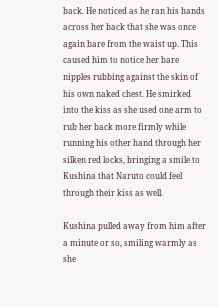back. He noticed as he ran his hands across her back that she was once again bare from the waist up. This caused him to notice her bare nipples rubbing against the skin of his own naked chest. He smirked into the kiss as she used one arm to rub her back more firmly while running his other hand through her silken red locks, bringing a smile to Kushina that Naruto could feel through their kiss as well.

Kushina pulled away from him after a minute or so, smiling warmly as she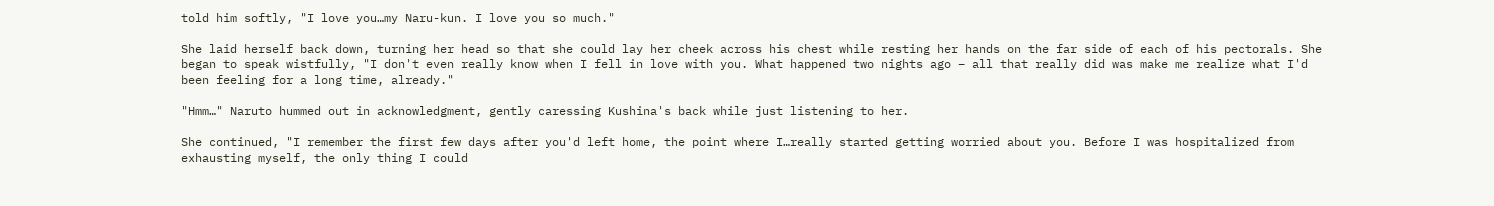told him softly, "I love you…my Naru-kun. I love you so much."

She laid herself back down, turning her head so that she could lay her cheek across his chest while resting her hands on the far side of each of his pectorals. She began to speak wistfully, "I don't even really know when I fell in love with you. What happened two nights ago – all that really did was make me realize what I'd been feeling for a long time, already."

"Hmm…" Naruto hummed out in acknowledgment, gently caressing Kushina's back while just listening to her.

She continued, "I remember the first few days after you'd left home, the point where I…really started getting worried about you. Before I was hospitalized from exhausting myself, the only thing I could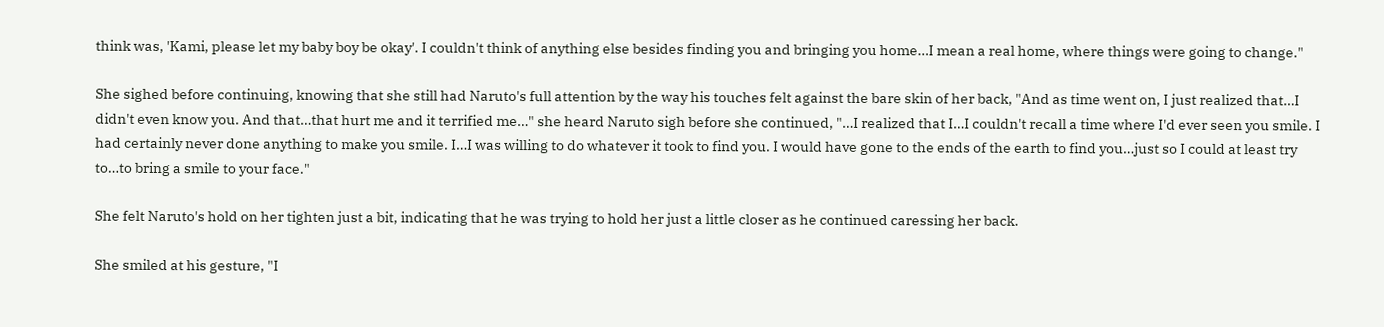think was, 'Kami, please let my baby boy be okay'. I couldn't think of anything else besides finding you and bringing you home…I mean a real home, where things were going to change."

She sighed before continuing, knowing that she still had Naruto's full attention by the way his touches felt against the bare skin of her back, "And as time went on, I just realized that…I didn't even know you. And that…that hurt me and it terrified me…" she heard Naruto sigh before she continued, "…I realized that I…I couldn't recall a time where I'd ever seen you smile. I had certainly never done anything to make you smile. I…I was willing to do whatever it took to find you. I would have gone to the ends of the earth to find you…just so I could at least try to…to bring a smile to your face."

She felt Naruto's hold on her tighten just a bit, indicating that he was trying to hold her just a little closer as he continued caressing her back.

She smiled at his gesture, "I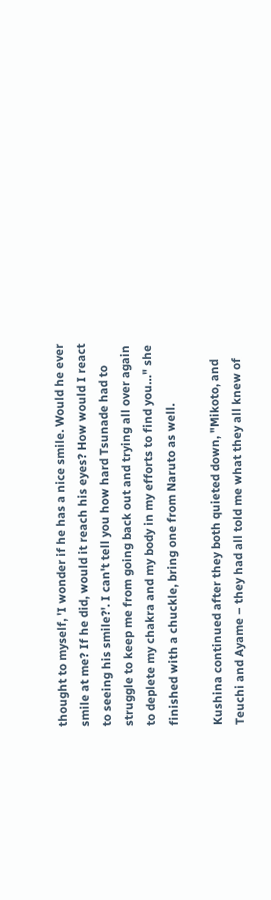thought to myself, 'I wonder if he has a nice smile. Would he ever smile at me? If he did, would it reach his eyes? How would I react to seeing his smile?'. I can't tell you how hard Tsunade had to struggle to keep me from going back out and trying all over again to deplete my chakra and my body in my efforts to find you…" she finished with a chuckle, bring one from Naruto as well.

Kushina continued after they both quieted down, "Mikoto, and Teuchi and Ayame – they had all told me what they all knew of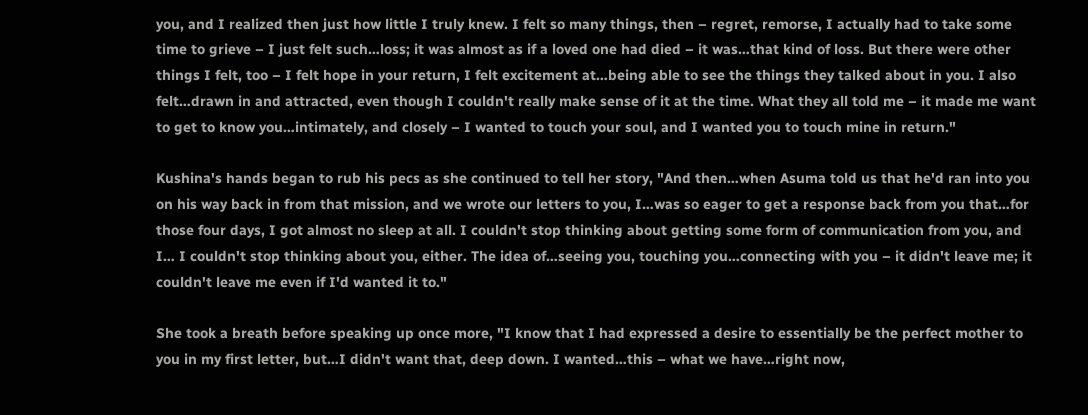you, and I realized then just how little I truly knew. I felt so many things, then – regret, remorse, I actually had to take some time to grieve – I just felt such…loss; it was almost as if a loved one had died – it was…that kind of loss. But there were other things I felt, too – I felt hope in your return, I felt excitement at…being able to see the things they talked about in you. I also felt…drawn in and attracted, even though I couldn't really make sense of it at the time. What they all told me – it made me want to get to know you…intimately, and closely – I wanted to touch your soul, and I wanted you to touch mine in return."

Kushina's hands began to rub his pecs as she continued to tell her story, "And then…when Asuma told us that he'd ran into you on his way back in from that mission, and we wrote our letters to you, I…was so eager to get a response back from you that…for those four days, I got almost no sleep at all. I couldn't stop thinking about getting some form of communication from you, and I… I couldn't stop thinking about you, either. The idea of…seeing you, touching you…connecting with you – it didn't leave me; it couldn't leave me even if I'd wanted it to."

She took a breath before speaking up once more, "I know that I had expressed a desire to essentially be the perfect mother to you in my first letter, but…I didn't want that, deep down. I wanted…this – what we have…right now,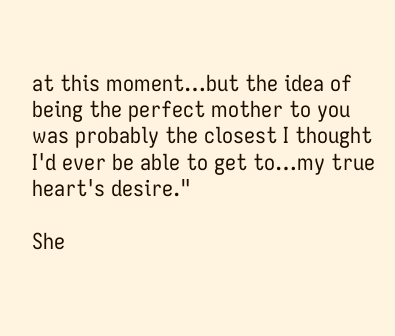at this moment…but the idea of being the perfect mother to you was probably the closest I thought I'd ever be able to get to…my true heart's desire."

She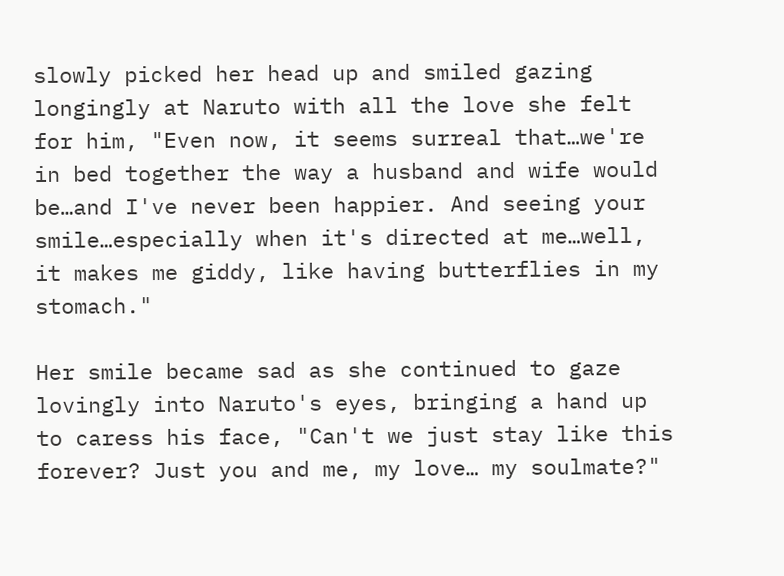slowly picked her head up and smiled gazing longingly at Naruto with all the love she felt for him, "Even now, it seems surreal that…we're in bed together the way a husband and wife would be…and I've never been happier. And seeing your smile…especially when it's directed at me…well, it makes me giddy, like having butterflies in my stomach."

Her smile became sad as she continued to gaze lovingly into Naruto's eyes, bringing a hand up to caress his face, "Can't we just stay like this forever? Just you and me, my love… my soulmate?"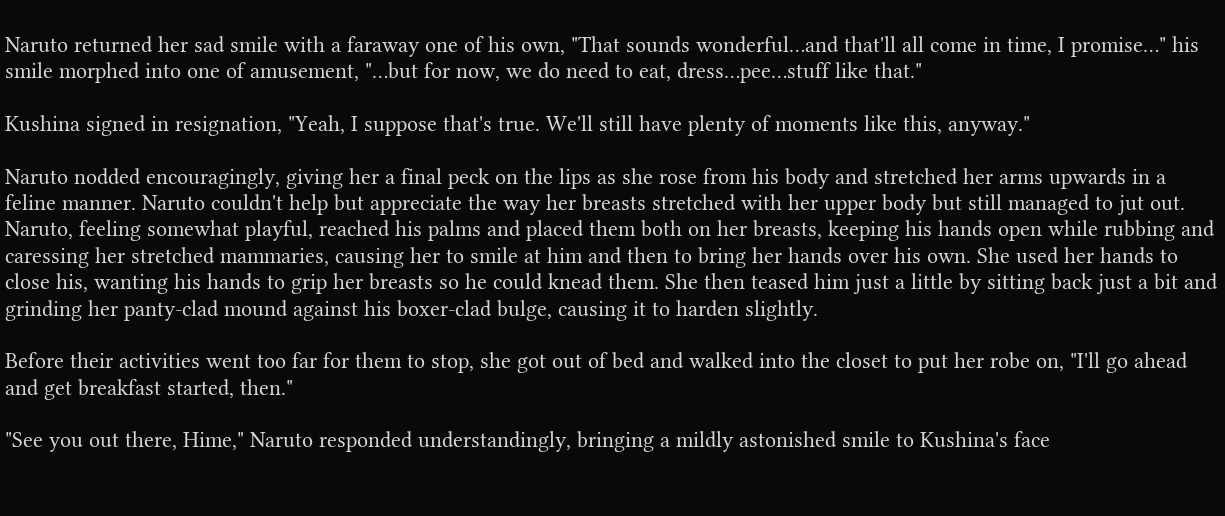Naruto returned her sad smile with a faraway one of his own, "That sounds wonderful…and that'll all come in time, I promise…" his smile morphed into one of amusement, "…but for now, we do need to eat, dress…pee…stuff like that."

Kushina signed in resignation, "Yeah, I suppose that's true. We'll still have plenty of moments like this, anyway."

Naruto nodded encouragingly, giving her a final peck on the lips as she rose from his body and stretched her arms upwards in a feline manner. Naruto couldn't help but appreciate the way her breasts stretched with her upper body but still managed to jut out. Naruto, feeling somewhat playful, reached his palms and placed them both on her breasts, keeping his hands open while rubbing and caressing her stretched mammaries, causing her to smile at him and then to bring her hands over his own. She used her hands to close his, wanting his hands to grip her breasts so he could knead them. She then teased him just a little by sitting back just a bit and grinding her panty-clad mound against his boxer-clad bulge, causing it to harden slightly.

Before their activities went too far for them to stop, she got out of bed and walked into the closet to put her robe on, "I'll go ahead and get breakfast started, then."

"See you out there, Hime," Naruto responded understandingly, bringing a mildly astonished smile to Kushina's face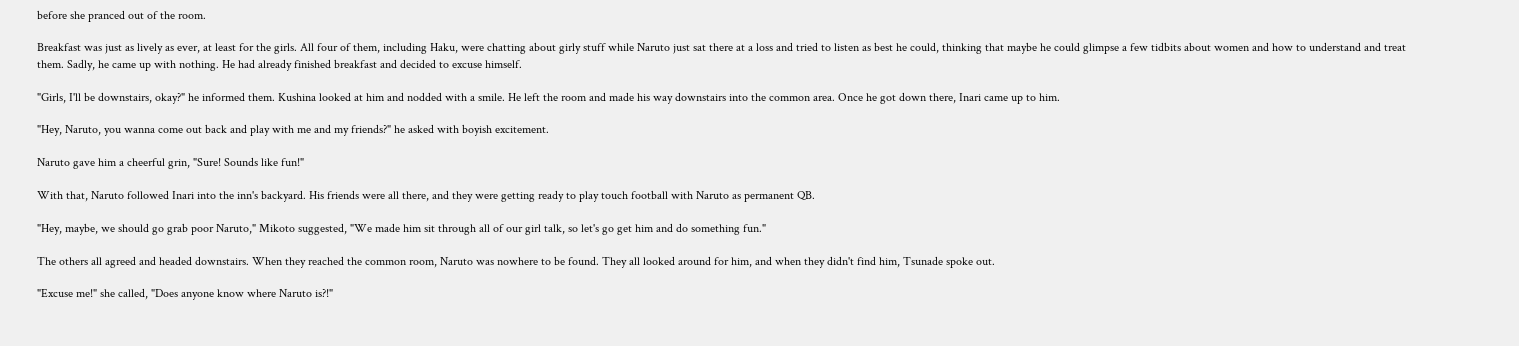before she pranced out of the room.

Breakfast was just as lively as ever, at least for the girls. All four of them, including Haku, were chatting about girly stuff while Naruto just sat there at a loss and tried to listen as best he could, thinking that maybe he could glimpse a few tidbits about women and how to understand and treat them. Sadly, he came up with nothing. He had already finished breakfast and decided to excuse himself.

"Girls, I'll be downstairs, okay?" he informed them. Kushina looked at him and nodded with a smile. He left the room and made his way downstairs into the common area. Once he got down there, Inari came up to him.

"Hey, Naruto, you wanna come out back and play with me and my friends?" he asked with boyish excitement.

Naruto gave him a cheerful grin, "Sure! Sounds like fun!"

With that, Naruto followed Inari into the inn's backyard. His friends were all there, and they were getting ready to play touch football with Naruto as permanent QB.

"Hey, maybe, we should go grab poor Naruto," Mikoto suggested, "We made him sit through all of our girl talk, so let's go get him and do something fun."

The others all agreed and headed downstairs. When they reached the common room, Naruto was nowhere to be found. They all looked around for him, and when they didn't find him, Tsunade spoke out.

"Excuse me!" she called, "Does anyone know where Naruto is?!"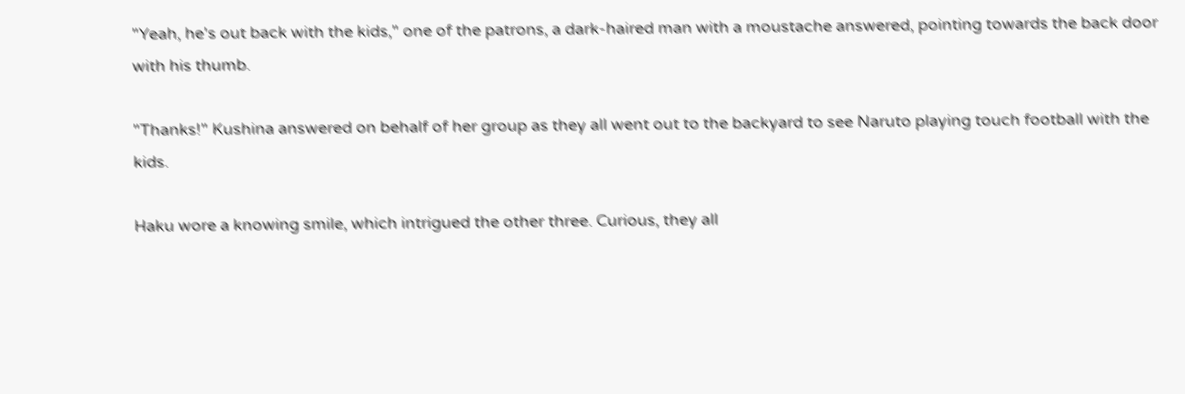"Yeah, he's out back with the kids," one of the patrons, a dark-haired man with a moustache answered, pointing towards the back door with his thumb.

"Thanks!" Kushina answered on behalf of her group as they all went out to the backyard to see Naruto playing touch football with the kids.

Haku wore a knowing smile, which intrigued the other three. Curious, they all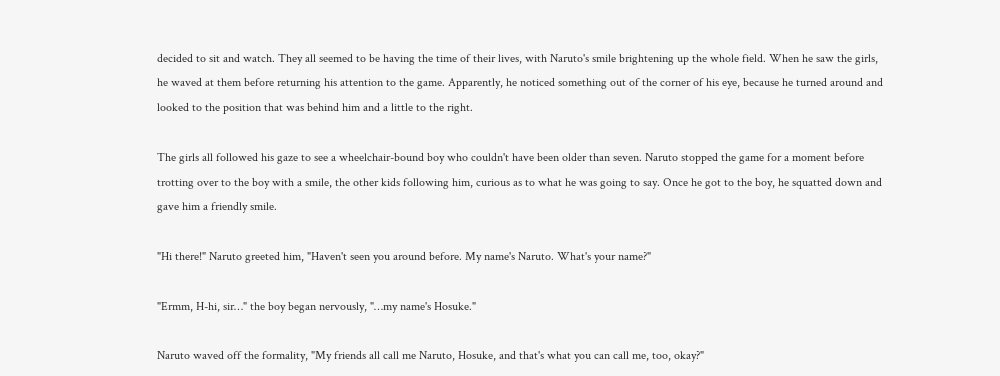decided to sit and watch. They all seemed to be having the time of their lives, with Naruto's smile brightening up the whole field. When he saw the girls, he waved at them before returning his attention to the game. Apparently, he noticed something out of the corner of his eye, because he turned around and looked to the position that was behind him and a little to the right.

The girls all followed his gaze to see a wheelchair-bound boy who couldn't have been older than seven. Naruto stopped the game for a moment before trotting over to the boy with a smile, the other kids following him, curious as to what he was going to say. Once he got to the boy, he squatted down and gave him a friendly smile.

"Hi there!" Naruto greeted him, "Haven't seen you around before. My name's Naruto. What's your name?"

"Ermm, H-hi, sir…" the boy began nervously, "…my name's Hosuke."

Naruto waved off the formality, "My friends all call me Naruto, Hosuke, and that's what you can call me, too, okay?"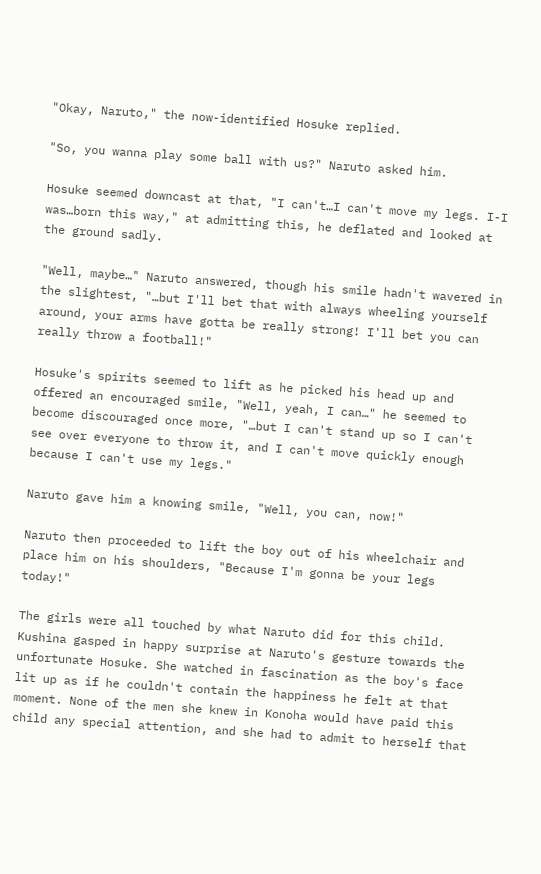"Okay, Naruto," the now-identified Hosuke replied.

"So, you wanna play some ball with us?" Naruto asked him.

Hosuke seemed downcast at that, "I can't…I can't move my legs. I-I was…born this way," at admitting this, he deflated and looked at the ground sadly.

"Well, maybe…" Naruto answered, though his smile hadn't wavered in the slightest, "…but I'll bet that with always wheeling yourself around, your arms have gotta be really strong! I'll bet you can really throw a football!"

Hosuke's spirits seemed to lift as he picked his head up and offered an encouraged smile, "Well, yeah, I can…" he seemed to become discouraged once more, "…but I can't stand up so I can't see over everyone to throw it, and I can't move quickly enough because I can't use my legs."

Naruto gave him a knowing smile, "Well, you can, now!"

Naruto then proceeded to lift the boy out of his wheelchair and place him on his shoulders, "Because I'm gonna be your legs today!"

The girls were all touched by what Naruto did for this child. Kushina gasped in happy surprise at Naruto's gesture towards the unfortunate Hosuke. She watched in fascination as the boy's face lit up as if he couldn't contain the happiness he felt at that moment. None of the men she knew in Konoha would have paid this child any special attention, and she had to admit to herself that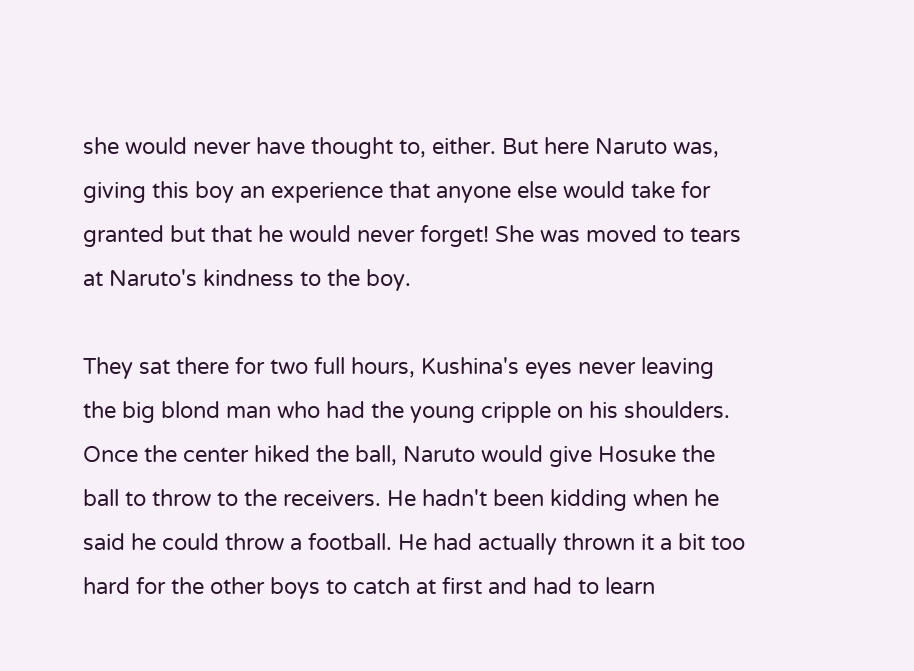she would never have thought to, either. But here Naruto was, giving this boy an experience that anyone else would take for granted but that he would never forget! She was moved to tears at Naruto's kindness to the boy.

They sat there for two full hours, Kushina's eyes never leaving the big blond man who had the young cripple on his shoulders. Once the center hiked the ball, Naruto would give Hosuke the ball to throw to the receivers. He hadn't been kidding when he said he could throw a football. He had actually thrown it a bit too hard for the other boys to catch at first and had to learn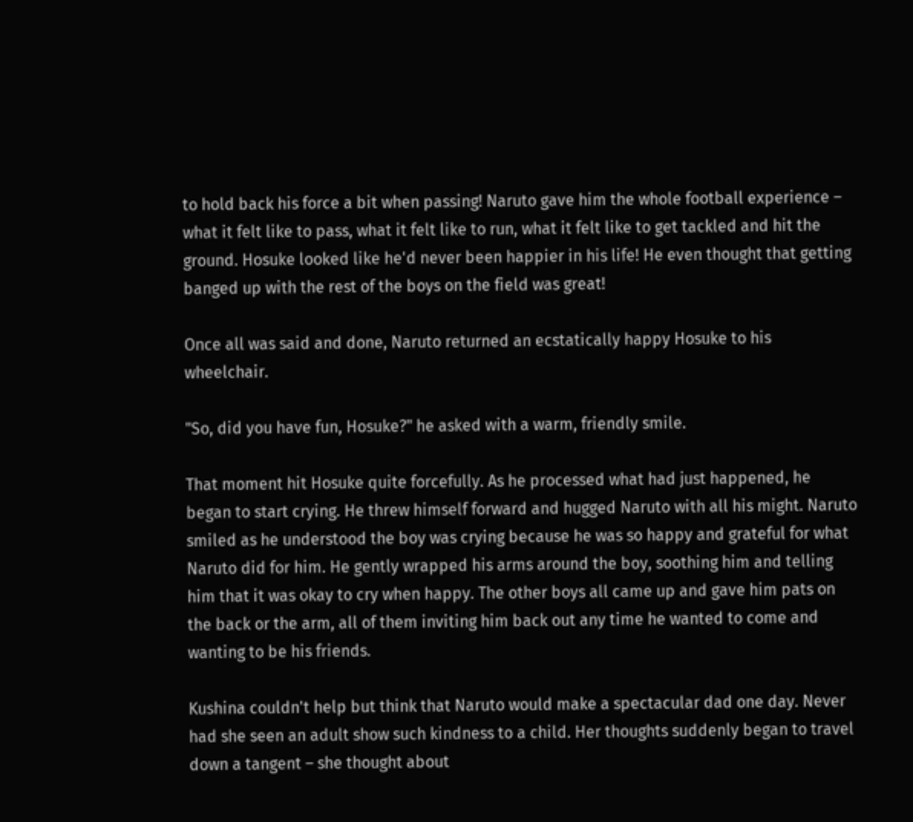to hold back his force a bit when passing! Naruto gave him the whole football experience – what it felt like to pass, what it felt like to run, what it felt like to get tackled and hit the ground. Hosuke looked like he'd never been happier in his life! He even thought that getting banged up with the rest of the boys on the field was great!

Once all was said and done, Naruto returned an ecstatically happy Hosuke to his wheelchair.

"So, did you have fun, Hosuke?" he asked with a warm, friendly smile.

That moment hit Hosuke quite forcefully. As he processed what had just happened, he began to start crying. He threw himself forward and hugged Naruto with all his might. Naruto smiled as he understood the boy was crying because he was so happy and grateful for what Naruto did for him. He gently wrapped his arms around the boy, soothing him and telling him that it was okay to cry when happy. The other boys all came up and gave him pats on the back or the arm, all of them inviting him back out any time he wanted to come and wanting to be his friends.

Kushina couldn't help but think that Naruto would make a spectacular dad one day. Never had she seen an adult show such kindness to a child. Her thoughts suddenly began to travel down a tangent – she thought about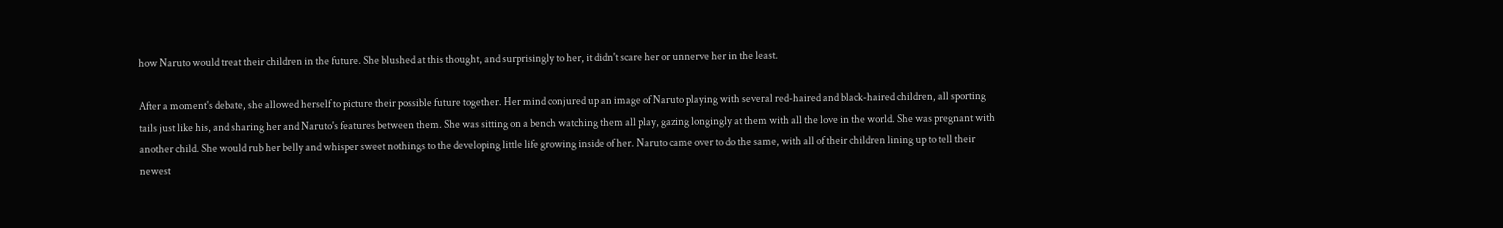how Naruto would treat their children in the future. She blushed at this thought, and surprisingly to her, it didn't scare her or unnerve her in the least.

After a moment's debate, she allowed herself to picture their possible future together. Her mind conjured up an image of Naruto playing with several red-haired and black-haired children, all sporting tails just like his, and sharing her and Naruto's features between them. She was sitting on a bench watching them all play, gazing longingly at them with all the love in the world. She was pregnant with another child. She would rub her belly and whisper sweet nothings to the developing little life growing inside of her. Naruto came over to do the same, with all of their children lining up to tell their newest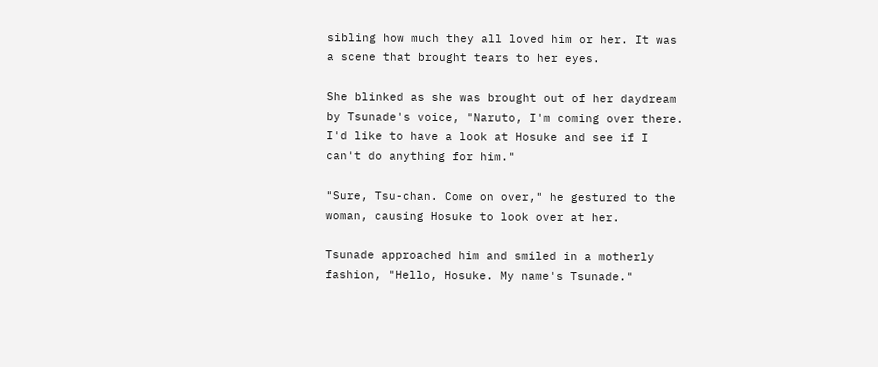sibling how much they all loved him or her. It was a scene that brought tears to her eyes.

She blinked as she was brought out of her daydream by Tsunade's voice, "Naruto, I'm coming over there. I'd like to have a look at Hosuke and see if I can't do anything for him."

"Sure, Tsu-chan. Come on over," he gestured to the woman, causing Hosuke to look over at her.

Tsunade approached him and smiled in a motherly fashion, "Hello, Hosuke. My name's Tsunade."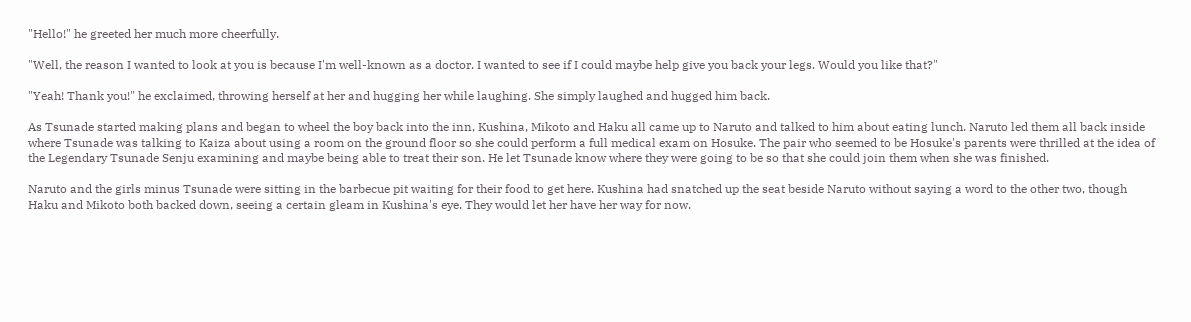"Hello!" he greeted her much more cheerfully.

"Well, the reason I wanted to look at you is because I'm well-known as a doctor. I wanted to see if I could maybe help give you back your legs. Would you like that?"

"Yeah! Thank you!" he exclaimed, throwing herself at her and hugging her while laughing. She simply laughed and hugged him back.

As Tsunade started making plans and began to wheel the boy back into the inn, Kushina, Mikoto and Haku all came up to Naruto and talked to him about eating lunch. Naruto led them all back inside where Tsunade was talking to Kaiza about using a room on the ground floor so she could perform a full medical exam on Hosuke. The pair who seemed to be Hosuke's parents were thrilled at the idea of the Legendary Tsunade Senju examining and maybe being able to treat their son. He let Tsunade know where they were going to be so that she could join them when she was finished.

Naruto and the girls minus Tsunade were sitting in the barbecue pit waiting for their food to get here. Kushina had snatched up the seat beside Naruto without saying a word to the other two, though Haku and Mikoto both backed down, seeing a certain gleam in Kushina's eye. They would let her have her way for now.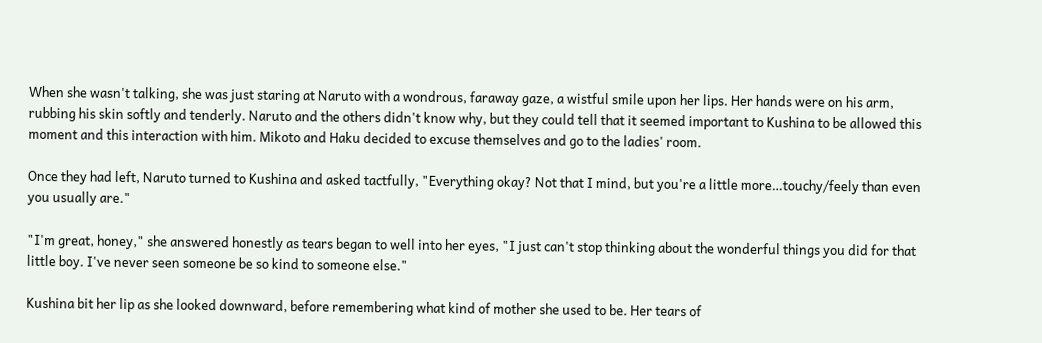When she wasn't talking, she was just staring at Naruto with a wondrous, faraway gaze, a wistful smile upon her lips. Her hands were on his arm, rubbing his skin softly and tenderly. Naruto and the others didn't know why, but they could tell that it seemed important to Kushina to be allowed this moment and this interaction with him. Mikoto and Haku decided to excuse themselves and go to the ladies' room.

Once they had left, Naruto turned to Kushina and asked tactfully, "Everything okay? Not that I mind, but you're a little more…touchy/feely than even you usually are."

"I'm great, honey," she answered honestly as tears began to well into her eyes, "I just can't stop thinking about the wonderful things you did for that little boy. I've never seen someone be so kind to someone else."

Kushina bit her lip as she looked downward, before remembering what kind of mother she used to be. Her tears of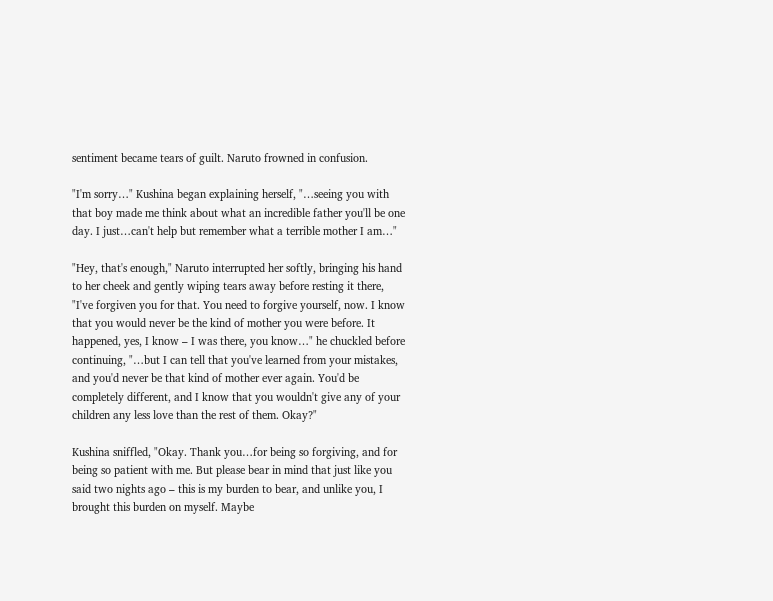sentiment became tears of guilt. Naruto frowned in confusion.

"I'm sorry…" Kushina began explaining herself, "…seeing you with that boy made me think about what an incredible father you'll be one day. I just…can't help but remember what a terrible mother I am…"

"Hey, that's enough," Naruto interrupted her softly, bringing his hand to her cheek and gently wiping tears away before resting it there, "I've forgiven you for that. You need to forgive yourself, now. I know that you would never be the kind of mother you were before. It happened, yes, I know – I was there, you know…" he chuckled before continuing, "…but I can tell that you've learned from your mistakes, and you'd never be that kind of mother ever again. You'd be completely different, and I know that you wouldn't give any of your children any less love than the rest of them. Okay?"

Kushina sniffled, "Okay. Thank you…for being so forgiving, and for being so patient with me. But please bear in mind that just like you said two nights ago – this is my burden to bear, and unlike you, I brought this burden on myself. Maybe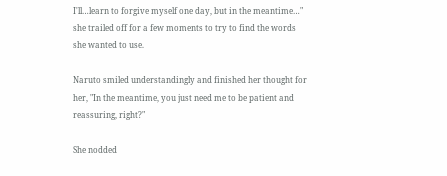I'll…learn to forgive myself one day, but in the meantime…" she trailed off for a few moments to try to find the words she wanted to use.

Naruto smiled understandingly and finished her thought for her, "In the meantime, you just need me to be patient and reassuring, right?"

She nodded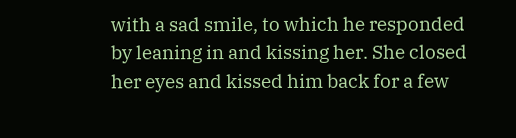with a sad smile, to which he responded by leaning in and kissing her. She closed her eyes and kissed him back for a few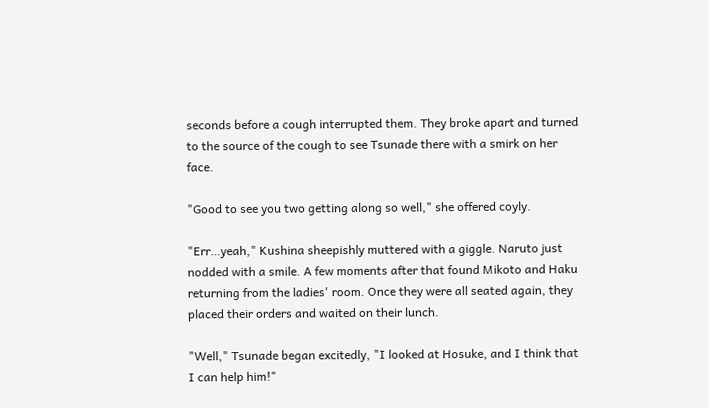seconds before a cough interrupted them. They broke apart and turned to the source of the cough to see Tsunade there with a smirk on her face.

"Good to see you two getting along so well," she offered coyly.

"Err…yeah," Kushina sheepishly muttered with a giggle. Naruto just nodded with a smile. A few moments after that found Mikoto and Haku returning from the ladies' room. Once they were all seated again, they placed their orders and waited on their lunch.

"Well," Tsunade began excitedly, "I looked at Hosuke, and I think that I can help him!"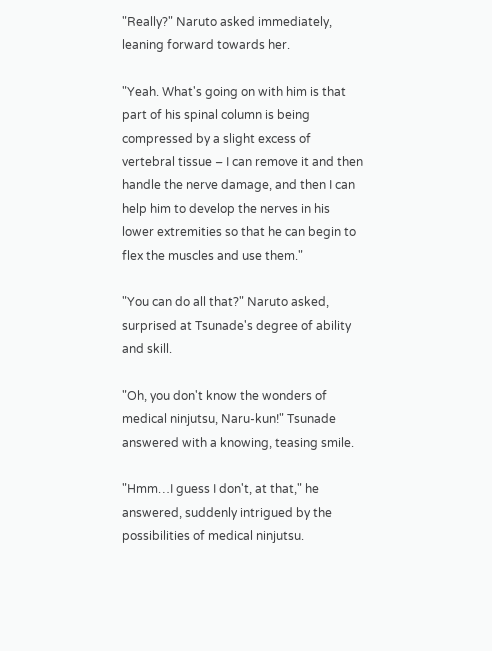"Really?" Naruto asked immediately, leaning forward towards her.

"Yeah. What's going on with him is that part of his spinal column is being compressed by a slight excess of vertebral tissue – I can remove it and then handle the nerve damage, and then I can help him to develop the nerves in his lower extremities so that he can begin to flex the muscles and use them."

"You can do all that?" Naruto asked, surprised at Tsunade's degree of ability and skill.

"Oh, you don't know the wonders of medical ninjutsu, Naru-kun!" Tsunade answered with a knowing, teasing smile.

"Hmm…I guess I don't, at that," he answered, suddenly intrigued by the possibilities of medical ninjutsu.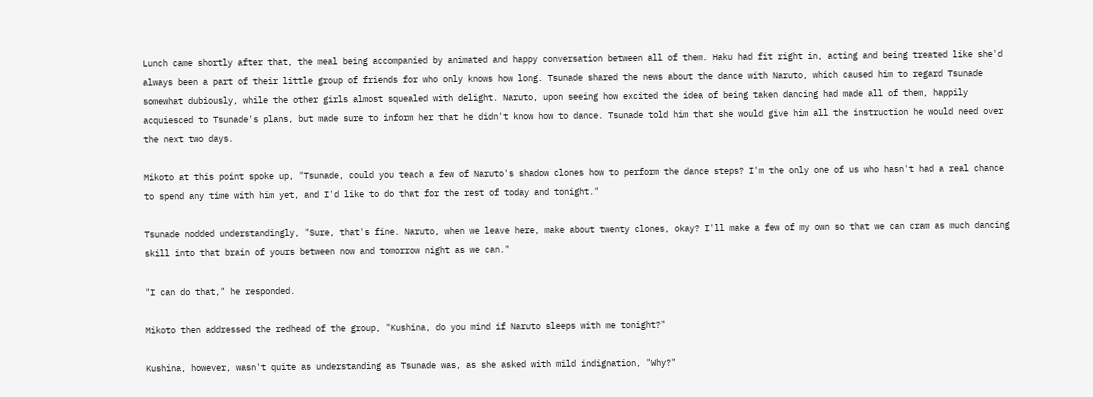Lunch came shortly after that, the meal being accompanied by animated and happy conversation between all of them. Haku had fit right in, acting and being treated like she'd always been a part of their little group of friends for who only knows how long. Tsunade shared the news about the dance with Naruto, which caused him to regard Tsunade somewhat dubiously, while the other girls almost squealed with delight. Naruto, upon seeing how excited the idea of being taken dancing had made all of them, happily acquiesced to Tsunade's plans, but made sure to inform her that he didn't know how to dance. Tsunade told him that she would give him all the instruction he would need over the next two days.

Mikoto at this point spoke up, "Tsunade, could you teach a few of Naruto's shadow clones how to perform the dance steps? I'm the only one of us who hasn't had a real chance to spend any time with him yet, and I'd like to do that for the rest of today and tonight."

Tsunade nodded understandingly, "Sure, that's fine. Naruto, when we leave here, make about twenty clones, okay? I'll make a few of my own so that we can cram as much dancing skill into that brain of yours between now and tomorrow night as we can."

"I can do that," he responded.

Mikoto then addressed the redhead of the group, "Kushina, do you mind if Naruto sleeps with me tonight?"

Kushina, however, wasn't quite as understanding as Tsunade was, as she asked with mild indignation, "Why?"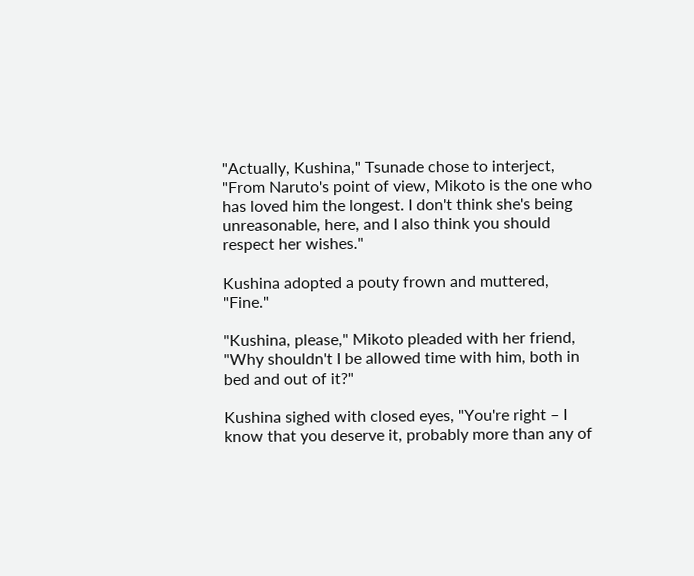"Actually, Kushina," Tsunade chose to interject, "From Naruto's point of view, Mikoto is the one who has loved him the longest. I don't think she's being unreasonable, here, and I also think you should respect her wishes."

Kushina adopted a pouty frown and muttered, "Fine."

"Kushina, please," Mikoto pleaded with her friend, "Why shouldn't I be allowed time with him, both in bed and out of it?"

Kushina sighed with closed eyes, "You're right – I know that you deserve it, probably more than any of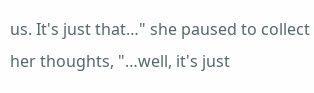us. It's just that…" she paused to collect her thoughts, "…well, it's just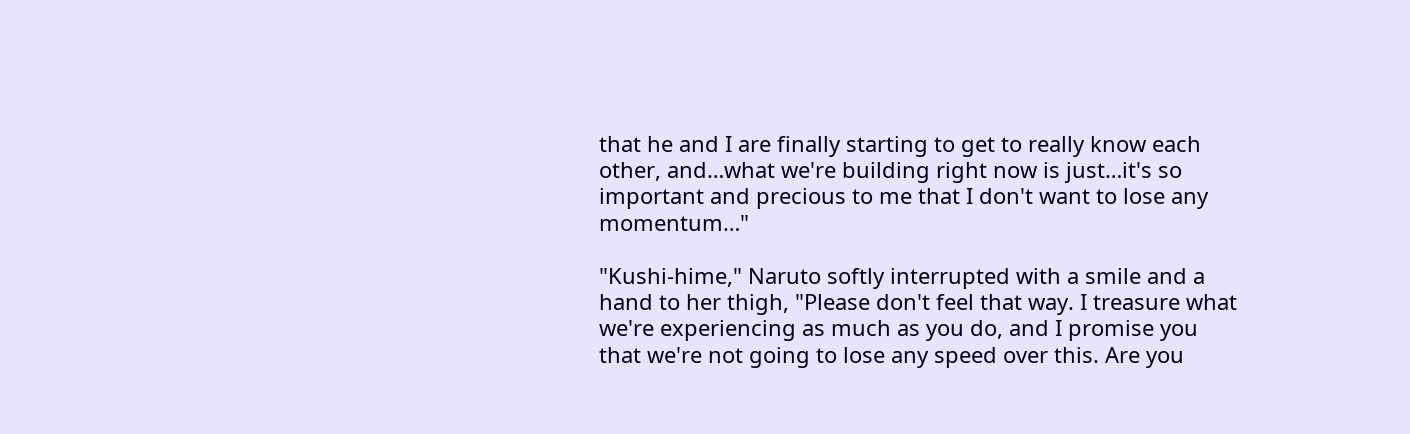that he and I are finally starting to get to really know each other, and…what we're building right now is just…it's so important and precious to me that I don't want to lose any momentum…"

"Kushi-hime," Naruto softly interrupted with a smile and a hand to her thigh, "Please don't feel that way. I treasure what we're experiencing as much as you do, and I promise you that we're not going to lose any speed over this. Are you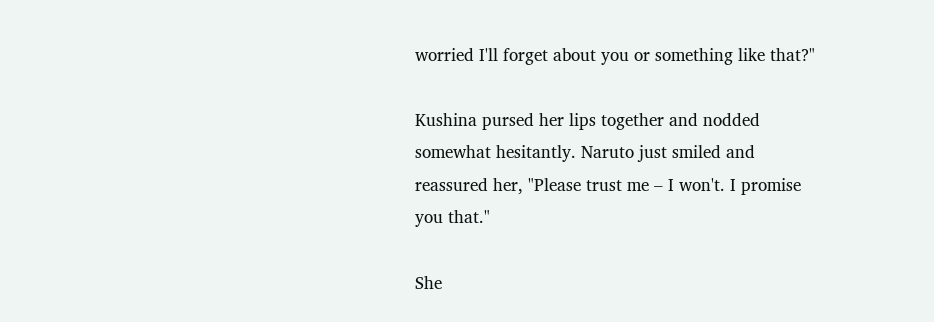worried I'll forget about you or something like that?"

Kushina pursed her lips together and nodded somewhat hesitantly. Naruto just smiled and reassured her, "Please trust me – I won't. I promise you that."

She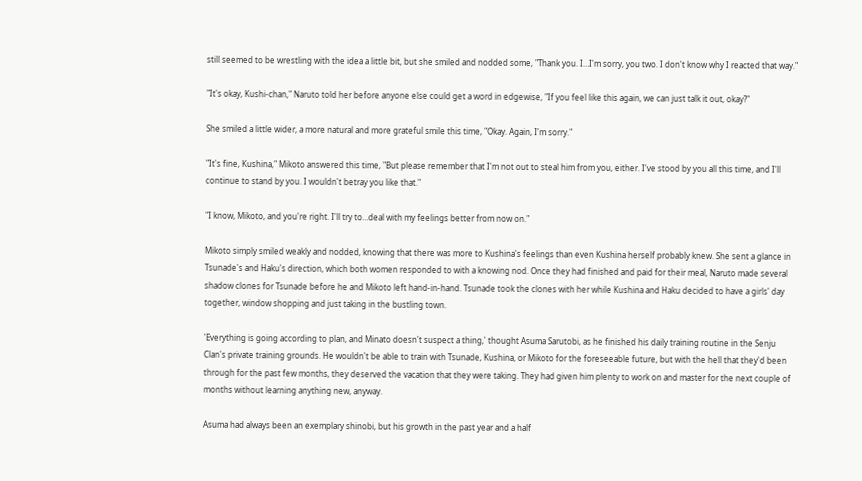still seemed to be wrestling with the idea a little bit, but she smiled and nodded some, "Thank you. I…I'm sorry, you two. I don't know why I reacted that way."

"It's okay, Kushi-chan," Naruto told her before anyone else could get a word in edgewise, "If you feel like this again, we can just talk it out, okay?"

She smiled a little wider, a more natural and more grateful smile this time, "Okay. Again, I'm sorry."

"It's fine, Kushina," Mikoto answered this time, "But please remember that I'm not out to steal him from you, either. I've stood by you all this time, and I'll continue to stand by you. I wouldn't betray you like that."

"I know, Mikoto, and you're right. I'll try to…deal with my feelings better from now on."

Mikoto simply smiled weakly and nodded, knowing that there was more to Kushina's feelings than even Kushina herself probably knew. She sent a glance in Tsunade's and Haku's direction, which both women responded to with a knowing nod. Once they had finished and paid for their meal, Naruto made several shadow clones for Tsunade before he and Mikoto left hand-in-hand. Tsunade took the clones with her while Kushina and Haku decided to have a girls' day together, window shopping and just taking in the bustling town.

'Everything is going according to plan, and Minato doesn't suspect a thing,' thought Asuma Sarutobi, as he finished his daily training routine in the Senju Clan's private training grounds. He wouldn't be able to train with Tsunade, Kushina, or Mikoto for the foreseeable future, but with the hell that they'd been through for the past few months, they deserved the vacation that they were taking. They had given him plenty to work on and master for the next couple of months without learning anything new, anyway.

Asuma had always been an exemplary shinobi, but his growth in the past year and a half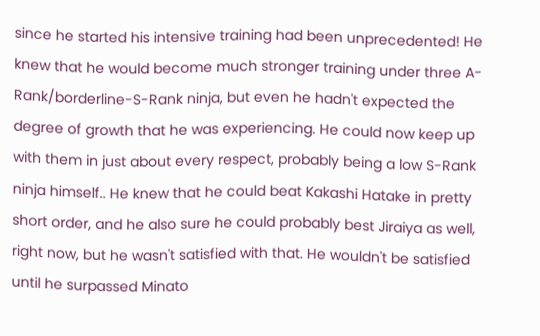since he started his intensive training had been unprecedented! He knew that he would become much stronger training under three A-Rank/borderline-S-Rank ninja, but even he hadn't expected the degree of growth that he was experiencing. He could now keep up with them in just about every respect, probably being a low S-Rank ninja himself.. He knew that he could beat Kakashi Hatake in pretty short order, and he also sure he could probably best Jiraiya as well, right now, but he wasn't satisfied with that. He wouldn't be satisfied until he surpassed Minato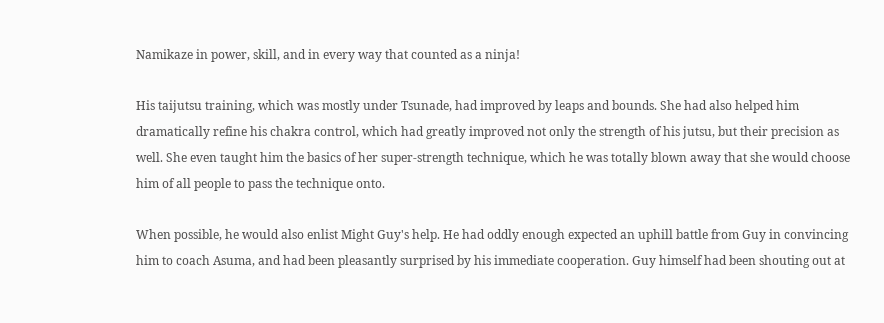Namikaze in power, skill, and in every way that counted as a ninja!

His taijutsu training, which was mostly under Tsunade, had improved by leaps and bounds. She had also helped him dramatically refine his chakra control, which had greatly improved not only the strength of his jutsu, but their precision as well. She even taught him the basics of her super-strength technique, which he was totally blown away that she would choose him of all people to pass the technique onto.

When possible, he would also enlist Might Guy's help. He had oddly enough expected an uphill battle from Guy in convincing him to coach Asuma, and had been pleasantly surprised by his immediate cooperation. Guy himself had been shouting out at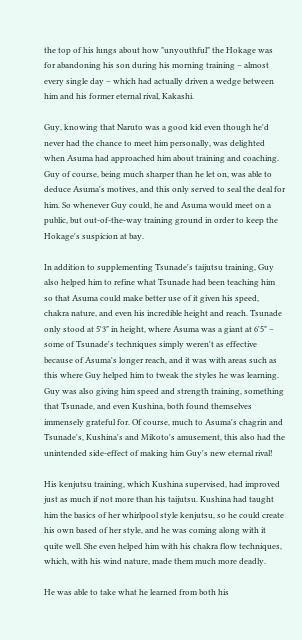the top of his lungs about how "unyouthful" the Hokage was for abandoning his son during his morning training – almost every single day – which had actually driven a wedge between him and his former eternal rival, Kakashi.

Guy, knowing that Naruto was a good kid even though he'd never had the chance to meet him personally, was delighted when Asuma had approached him about training and coaching. Guy of course, being much sharper than he let on, was able to deduce Asuma's motives, and this only served to seal the deal for him. So whenever Guy could, he and Asuma would meet on a public, but out-of-the-way training ground in order to keep the Hokage's suspicion at bay.

In addition to supplementing Tsunade's taijutsu training, Guy also helped him to refine what Tsunade had been teaching him so that Asuma could make better use of it given his speed, chakra nature, and even his incredible height and reach. Tsunade only stood at 5'3" in height, where Asuma was a giant at 6'5" – some of Tsunade's techniques simply weren't as effective because of Asuma's longer reach, and it was with areas such as this where Guy helped him to tweak the styles he was learning. Guy was also giving him speed and strength training, something that Tsunade, and even Kushina, both found themselves immensely grateful for. Of course, much to Asuma's chagrin and Tsunade's, Kushina's and Mikoto's amusement, this also had the unintended side-effect of making him Guy's new eternal rival!

His kenjutsu training, which Kushina supervised, had improved just as much if not more than his taijutsu. Kushina had taught him the basics of her whirlpool style kenjutsu, so he could create his own based of her style, and he was coming along with it quite well. She even helped him with his chakra flow techniques, which, with his wind nature, made them much more deadly.

He was able to take what he learned from both his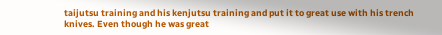taijutsu training and his kenjutsu training and put it to great use with his trench knives. Even though he was great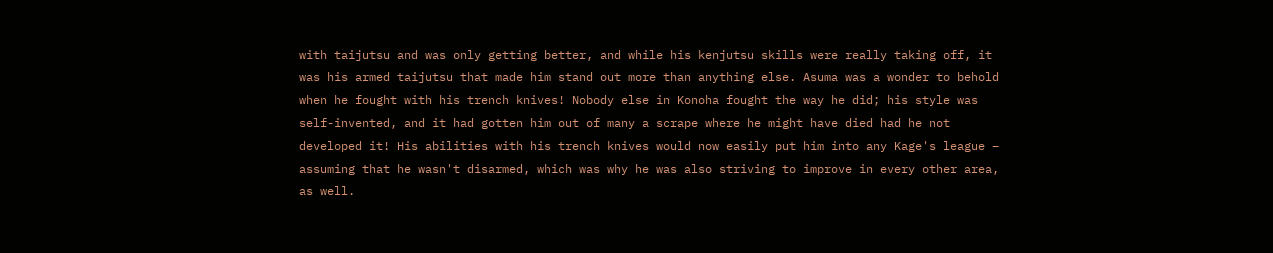with taijutsu and was only getting better, and while his kenjutsu skills were really taking off, it was his armed taijutsu that made him stand out more than anything else. Asuma was a wonder to behold when he fought with his trench knives! Nobody else in Konoha fought the way he did; his style was self-invented, and it had gotten him out of many a scrape where he might have died had he not developed it! His abilities with his trench knives would now easily put him into any Kage's league – assuming that he wasn't disarmed, which was why he was also striving to improve in every other area, as well.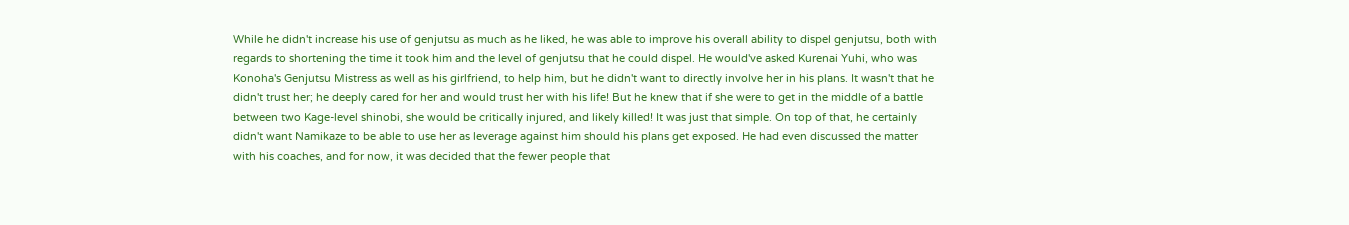While he didn't increase his use of genjutsu as much as he liked, he was able to improve his overall ability to dispel genjutsu, both with regards to shortening the time it took him and the level of genjutsu that he could dispel. He would've asked Kurenai Yuhi, who was Konoha's Genjutsu Mistress as well as his girlfriend, to help him, but he didn't want to directly involve her in his plans. It wasn't that he didn't trust her; he deeply cared for her and would trust her with his life! But he knew that if she were to get in the middle of a battle between two Kage-level shinobi, she would be critically injured, and likely killed! It was just that simple. On top of that, he certainly didn't want Namikaze to be able to use her as leverage against him should his plans get exposed. He had even discussed the matter with his coaches, and for now, it was decided that the fewer people that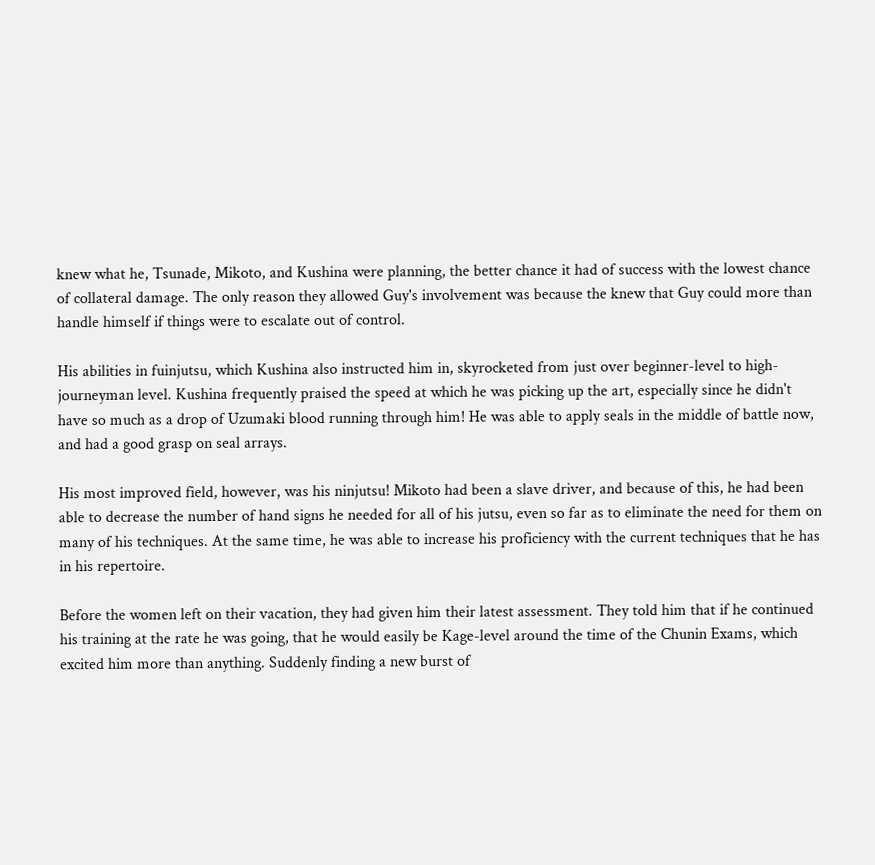knew what he, Tsunade, Mikoto, and Kushina were planning, the better chance it had of success with the lowest chance of collateral damage. The only reason they allowed Guy's involvement was because the knew that Guy could more than handle himself if things were to escalate out of control.

His abilities in fuinjutsu, which Kushina also instructed him in, skyrocketed from just over beginner-level to high-journeyman level. Kushina frequently praised the speed at which he was picking up the art, especially since he didn't have so much as a drop of Uzumaki blood running through him! He was able to apply seals in the middle of battle now, and had a good grasp on seal arrays.

His most improved field, however, was his ninjutsu! Mikoto had been a slave driver, and because of this, he had been able to decrease the number of hand signs he needed for all of his jutsu, even so far as to eliminate the need for them on many of his techniques. At the same time, he was able to increase his proficiency with the current techniques that he has in his repertoire.

Before the women left on their vacation, they had given him their latest assessment. They told him that if he continued his training at the rate he was going, that he would easily be Kage-level around the time of the Chunin Exams, which excited him more than anything. Suddenly finding a new burst of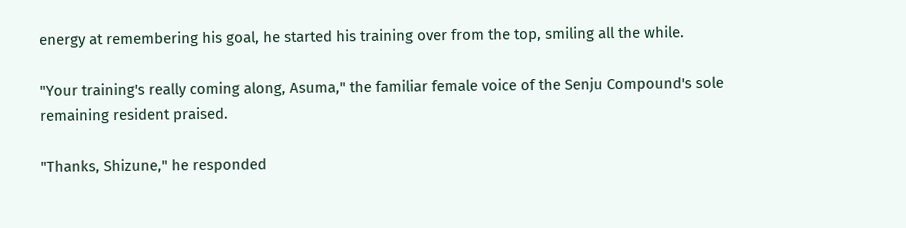energy at remembering his goal, he started his training over from the top, smiling all the while.

"Your training's really coming along, Asuma," the familiar female voice of the Senju Compound's sole remaining resident praised.

"Thanks, Shizune," he responded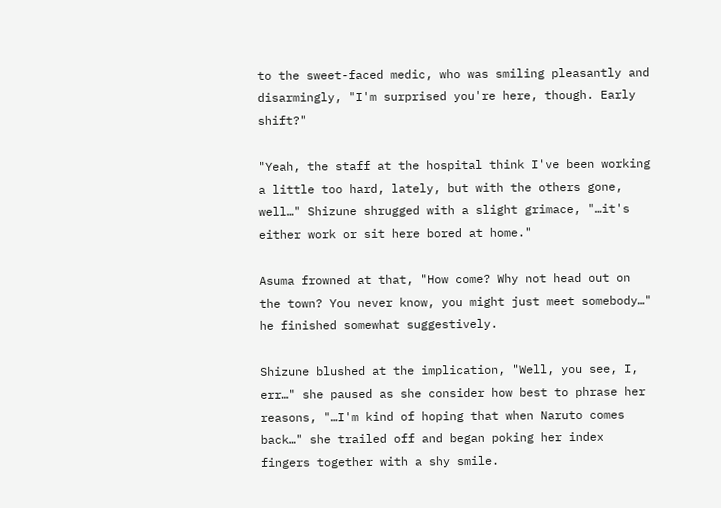to the sweet-faced medic, who was smiling pleasantly and disarmingly, "I'm surprised you're here, though. Early shift?"

"Yeah, the staff at the hospital think I've been working a little too hard, lately, but with the others gone, well…" Shizune shrugged with a slight grimace, "…it's either work or sit here bored at home."

Asuma frowned at that, "How come? Why not head out on the town? You never know, you might just meet somebody…" he finished somewhat suggestively.

Shizune blushed at the implication, "Well, you see, I, err…" she paused as she consider how best to phrase her reasons, "…I'm kind of hoping that when Naruto comes back…" she trailed off and began poking her index fingers together with a shy smile.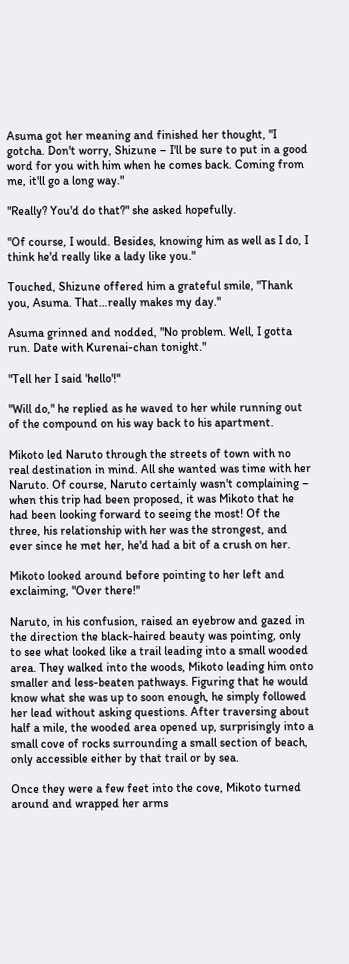Asuma got her meaning and finished her thought, "I gotcha. Don't worry, Shizune – I'll be sure to put in a good word for you with him when he comes back. Coming from me, it'll go a long way."

"Really? You'd do that?" she asked hopefully.

"Of course, I would. Besides, knowing him as well as I do, I think he'd really like a lady like you."

Touched, Shizune offered him a grateful smile, "Thank you, Asuma. That…really makes my day."

Asuma grinned and nodded, "No problem. Well, I gotta run. Date with Kurenai-chan tonight."

"Tell her I said 'hello'!"

"Will do," he replied as he waved to her while running out of the compound on his way back to his apartment.

Mikoto led Naruto through the streets of town with no real destination in mind. All she wanted was time with her Naruto. Of course, Naruto certainly wasn't complaining – when this trip had been proposed, it was Mikoto that he had been looking forward to seeing the most! Of the three, his relationship with her was the strongest, and ever since he met her, he'd had a bit of a crush on her.

Mikoto looked around before pointing to her left and exclaiming, "Over there!"

Naruto, in his confusion, raised an eyebrow and gazed in the direction the black-haired beauty was pointing, only to see what looked like a trail leading into a small wooded area. They walked into the woods, Mikoto leading him onto smaller and less-beaten pathways. Figuring that he would know what she was up to soon enough, he simply followed her lead without asking questions. After traversing about half a mile, the wooded area opened up, surprisingly into a small cove of rocks surrounding a small section of beach, only accessible either by that trail or by sea.

Once they were a few feet into the cove, Mikoto turned around and wrapped her arms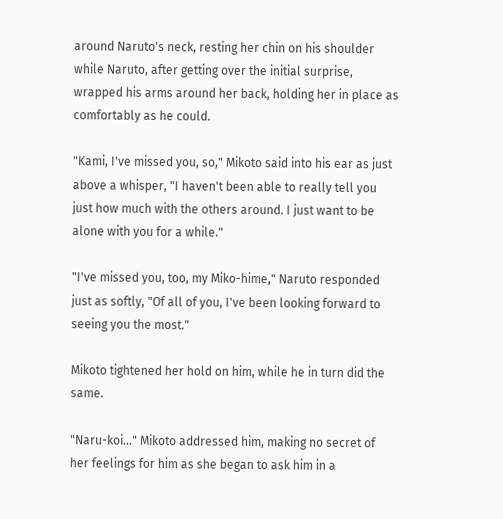around Naruto's neck, resting her chin on his shoulder while Naruto, after getting over the initial surprise, wrapped his arms around her back, holding her in place as comfortably as he could.

"Kami, I've missed you, so," Mikoto said into his ear as just above a whisper, "I haven't been able to really tell you just how much with the others around. I just want to be alone with you for a while."

"I've missed you, too, my Miko-hime," Naruto responded just as softly, "Of all of you, I've been looking forward to seeing you the most."

Mikoto tightened her hold on him, while he in turn did the same.

"Naru-koi…" Mikoto addressed him, making no secret of her feelings for him as she began to ask him in a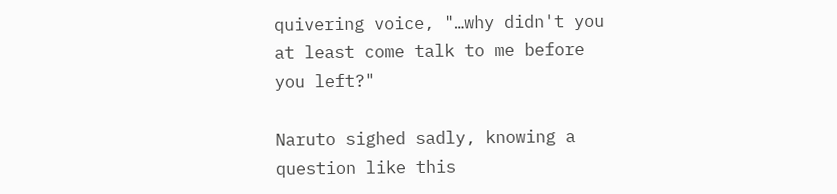quivering voice, "…why didn't you at least come talk to me before you left?"

Naruto sighed sadly, knowing a question like this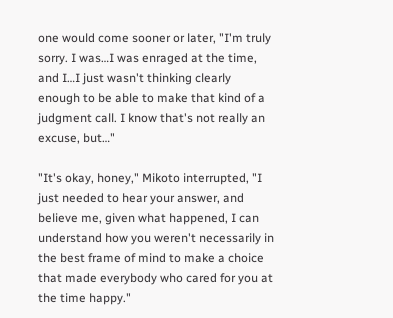one would come sooner or later, "I'm truly sorry. I was…I was enraged at the time, and I…I just wasn't thinking clearly enough to be able to make that kind of a judgment call. I know that's not really an excuse, but…"

"It's okay, honey," Mikoto interrupted, "I just needed to hear your answer, and believe me, given what happened, I can understand how you weren't necessarily in the best frame of mind to make a choice that made everybody who cared for you at the time happy."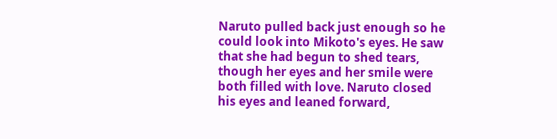Naruto pulled back just enough so he could look into Mikoto's eyes. He saw that she had begun to shed tears, though her eyes and her smile were both filled with love. Naruto closed his eyes and leaned forward,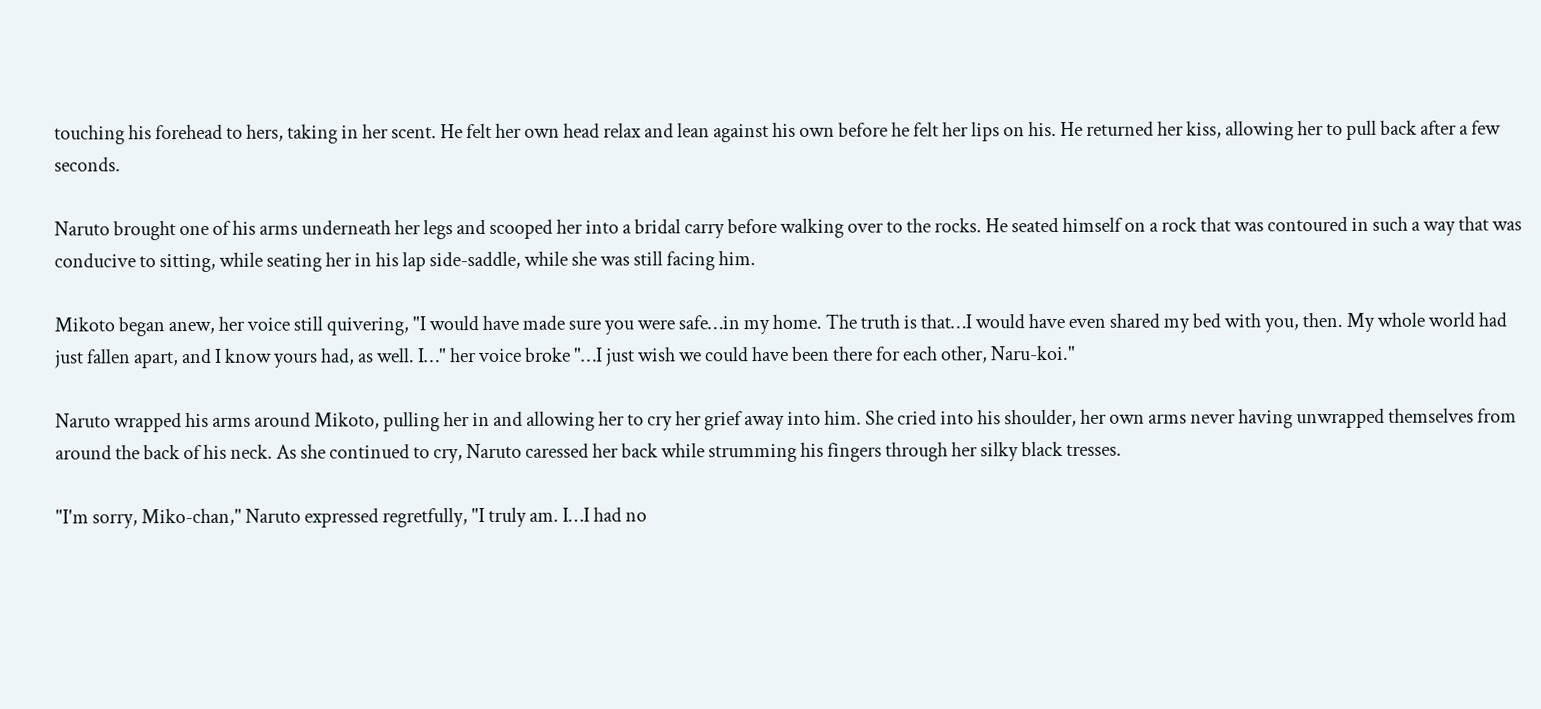touching his forehead to hers, taking in her scent. He felt her own head relax and lean against his own before he felt her lips on his. He returned her kiss, allowing her to pull back after a few seconds.

Naruto brought one of his arms underneath her legs and scooped her into a bridal carry before walking over to the rocks. He seated himself on a rock that was contoured in such a way that was conducive to sitting, while seating her in his lap side-saddle, while she was still facing him.

Mikoto began anew, her voice still quivering, "I would have made sure you were safe…in my home. The truth is that…I would have even shared my bed with you, then. My whole world had just fallen apart, and I know yours had, as well. I…" her voice broke "…I just wish we could have been there for each other, Naru-koi."

Naruto wrapped his arms around Mikoto, pulling her in and allowing her to cry her grief away into him. She cried into his shoulder, her own arms never having unwrapped themselves from around the back of his neck. As she continued to cry, Naruto caressed her back while strumming his fingers through her silky black tresses.

"I'm sorry, Miko-chan," Naruto expressed regretfully, "I truly am. I…I had no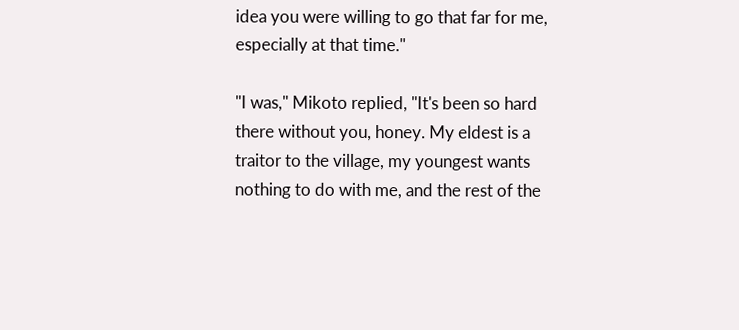idea you were willing to go that far for me, especially at that time."

"I was," Mikoto replied, "It's been so hard there without you, honey. My eldest is a traitor to the village, my youngest wants nothing to do with me, and the rest of the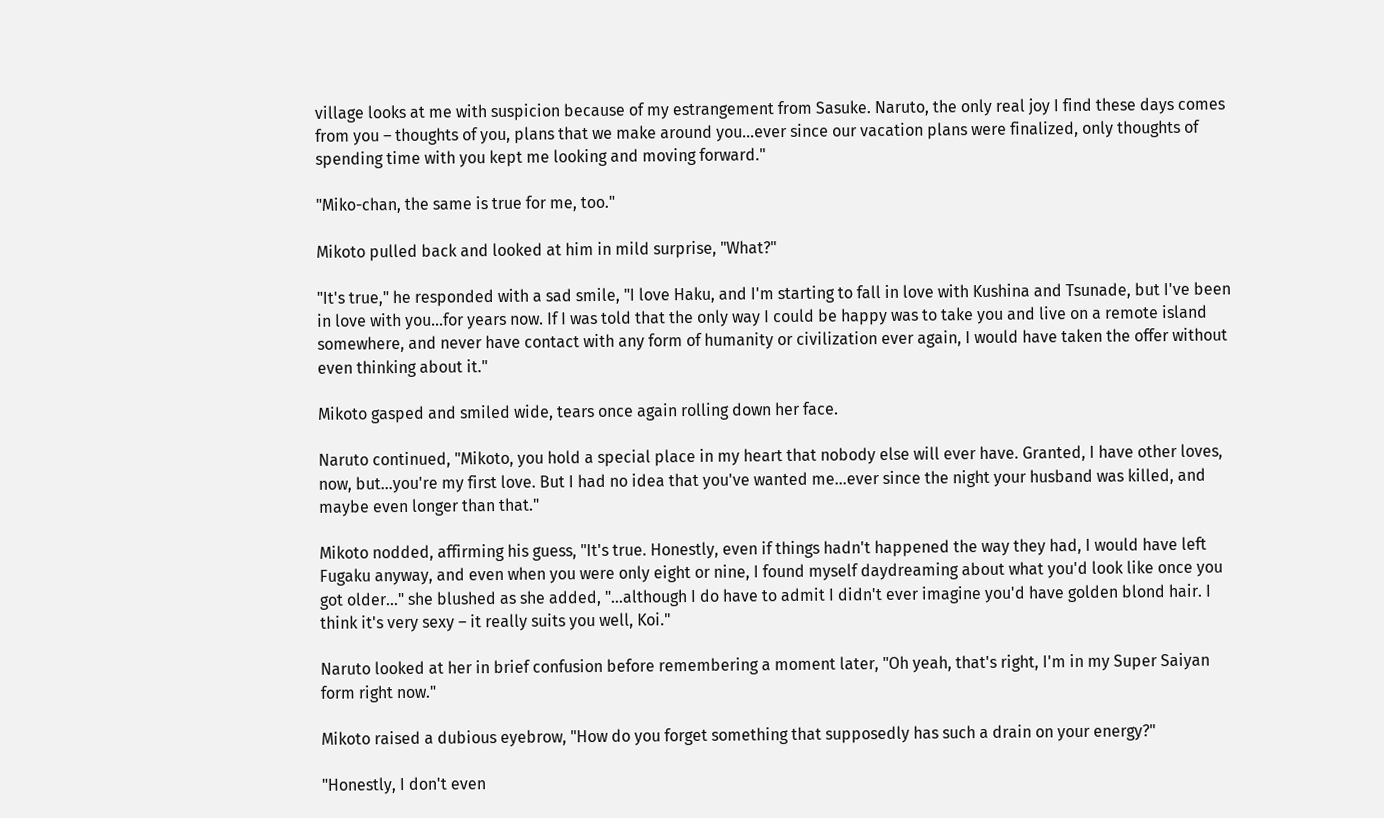village looks at me with suspicion because of my estrangement from Sasuke. Naruto, the only real joy I find these days comes from you – thoughts of you, plans that we make around you…ever since our vacation plans were finalized, only thoughts of spending time with you kept me looking and moving forward."

"Miko-chan, the same is true for me, too."

Mikoto pulled back and looked at him in mild surprise, "What?"

"It's true," he responded with a sad smile, "I love Haku, and I'm starting to fall in love with Kushina and Tsunade, but I've been in love with you…for years now. If I was told that the only way I could be happy was to take you and live on a remote island somewhere, and never have contact with any form of humanity or civilization ever again, I would have taken the offer without even thinking about it."

Mikoto gasped and smiled wide, tears once again rolling down her face.

Naruto continued, "Mikoto, you hold a special place in my heart that nobody else will ever have. Granted, I have other loves, now, but…you're my first love. But I had no idea that you've wanted me…ever since the night your husband was killed, and maybe even longer than that."

Mikoto nodded, affirming his guess, "It's true. Honestly, even if things hadn't happened the way they had, I would have left Fugaku anyway, and even when you were only eight or nine, I found myself daydreaming about what you'd look like once you got older…" she blushed as she added, "…although I do have to admit I didn't ever imagine you'd have golden blond hair. I think it's very sexy – it really suits you well, Koi."

Naruto looked at her in brief confusion before remembering a moment later, "Oh yeah, that's right, I'm in my Super Saiyan form right now."

Mikoto raised a dubious eyebrow, "How do you forget something that supposedly has such a drain on your energy?"

"Honestly, I don't even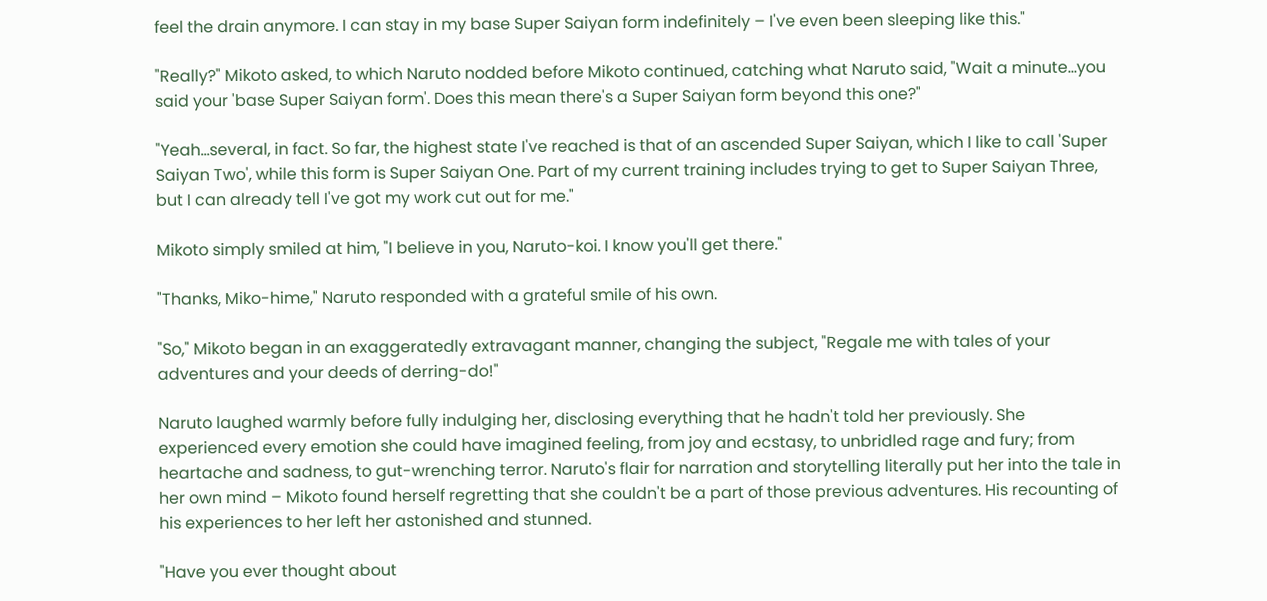feel the drain anymore. I can stay in my base Super Saiyan form indefinitely – I've even been sleeping like this."

"Really?" Mikoto asked, to which Naruto nodded before Mikoto continued, catching what Naruto said, "Wait a minute…you said your 'base Super Saiyan form'. Does this mean there's a Super Saiyan form beyond this one?"

"Yeah…several, in fact. So far, the highest state I've reached is that of an ascended Super Saiyan, which I like to call 'Super Saiyan Two', while this form is Super Saiyan One. Part of my current training includes trying to get to Super Saiyan Three, but I can already tell I've got my work cut out for me."

Mikoto simply smiled at him, "I believe in you, Naruto-koi. I know you'll get there."

"Thanks, Miko-hime," Naruto responded with a grateful smile of his own.

"So," Mikoto began in an exaggeratedly extravagant manner, changing the subject, "Regale me with tales of your adventures and your deeds of derring-do!"

Naruto laughed warmly before fully indulging her, disclosing everything that he hadn't told her previously. She experienced every emotion she could have imagined feeling, from joy and ecstasy, to unbridled rage and fury; from heartache and sadness, to gut-wrenching terror. Naruto's flair for narration and storytelling literally put her into the tale in her own mind – Mikoto found herself regretting that she couldn't be a part of those previous adventures. His recounting of his experiences to her left her astonished and stunned.

"Have you ever thought about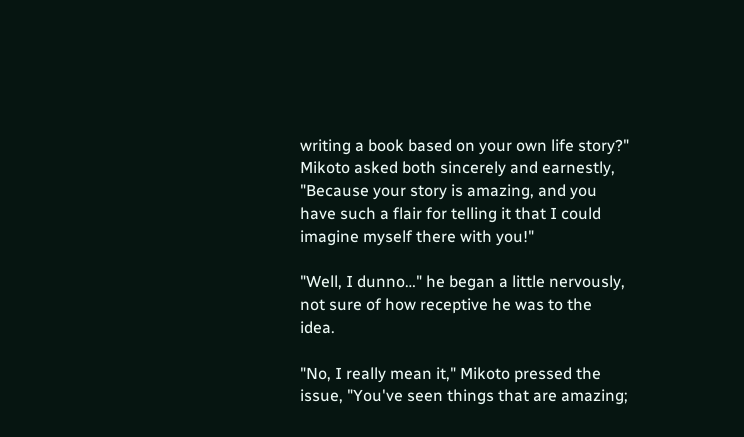writing a book based on your own life story?" Mikoto asked both sincerely and earnestly, "Because your story is amazing, and you have such a flair for telling it that I could imagine myself there with you!"

"Well, I dunno…" he began a little nervously, not sure of how receptive he was to the idea.

"No, I really mean it," Mikoto pressed the issue, "You've seen things that are amazing;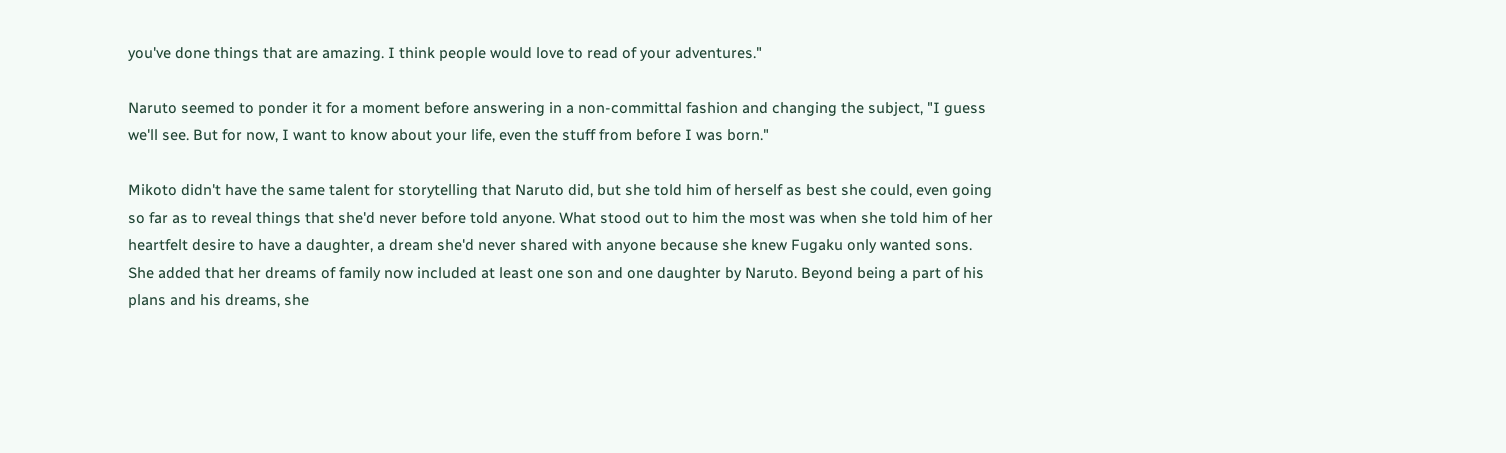you've done things that are amazing. I think people would love to read of your adventures."

Naruto seemed to ponder it for a moment before answering in a non-committal fashion and changing the subject, "I guess we'll see. But for now, I want to know about your life, even the stuff from before I was born."

Mikoto didn't have the same talent for storytelling that Naruto did, but she told him of herself as best she could, even going so far as to reveal things that she'd never before told anyone. What stood out to him the most was when she told him of her heartfelt desire to have a daughter, a dream she'd never shared with anyone because she knew Fugaku only wanted sons. She added that her dreams of family now included at least one son and one daughter by Naruto. Beyond being a part of his plans and his dreams, she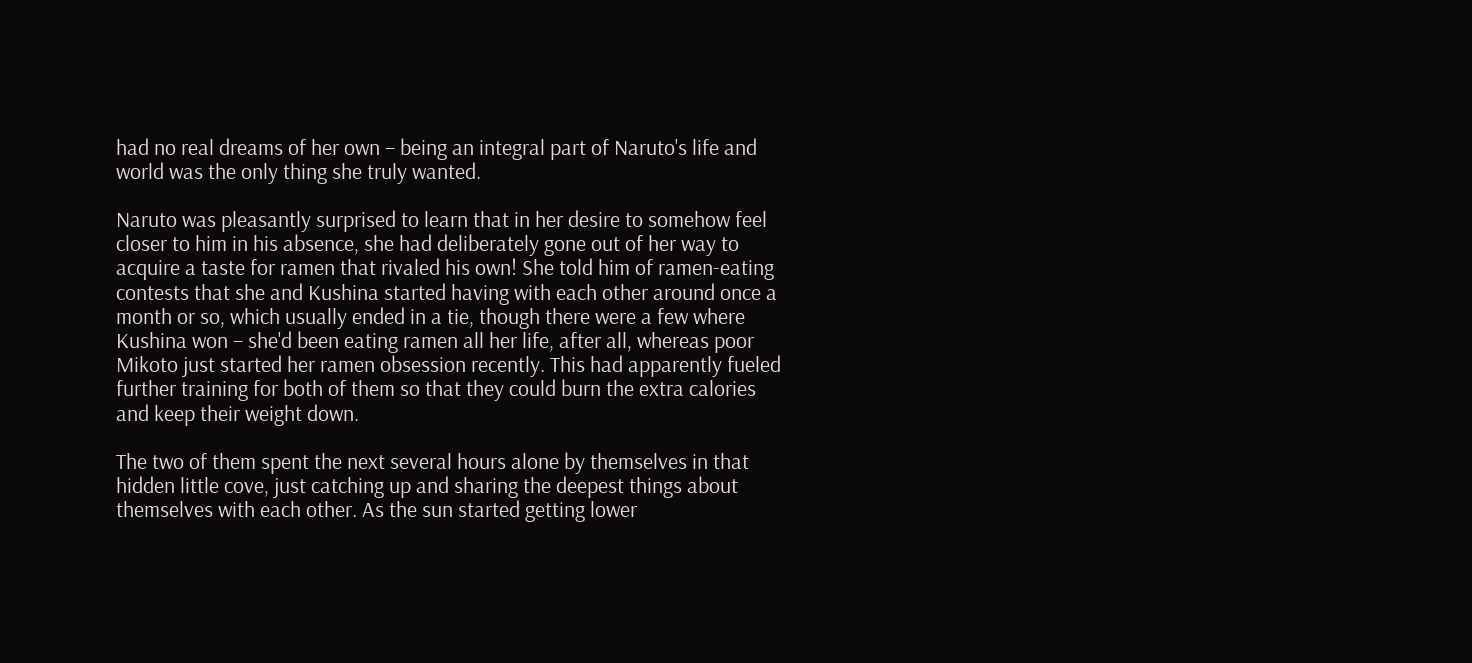had no real dreams of her own – being an integral part of Naruto's life and world was the only thing she truly wanted.

Naruto was pleasantly surprised to learn that in her desire to somehow feel closer to him in his absence, she had deliberately gone out of her way to acquire a taste for ramen that rivaled his own! She told him of ramen-eating contests that she and Kushina started having with each other around once a month or so, which usually ended in a tie, though there were a few where Kushina won – she'd been eating ramen all her life, after all, whereas poor Mikoto just started her ramen obsession recently. This had apparently fueled further training for both of them so that they could burn the extra calories and keep their weight down.

The two of them spent the next several hours alone by themselves in that hidden little cove, just catching up and sharing the deepest things about themselves with each other. As the sun started getting lower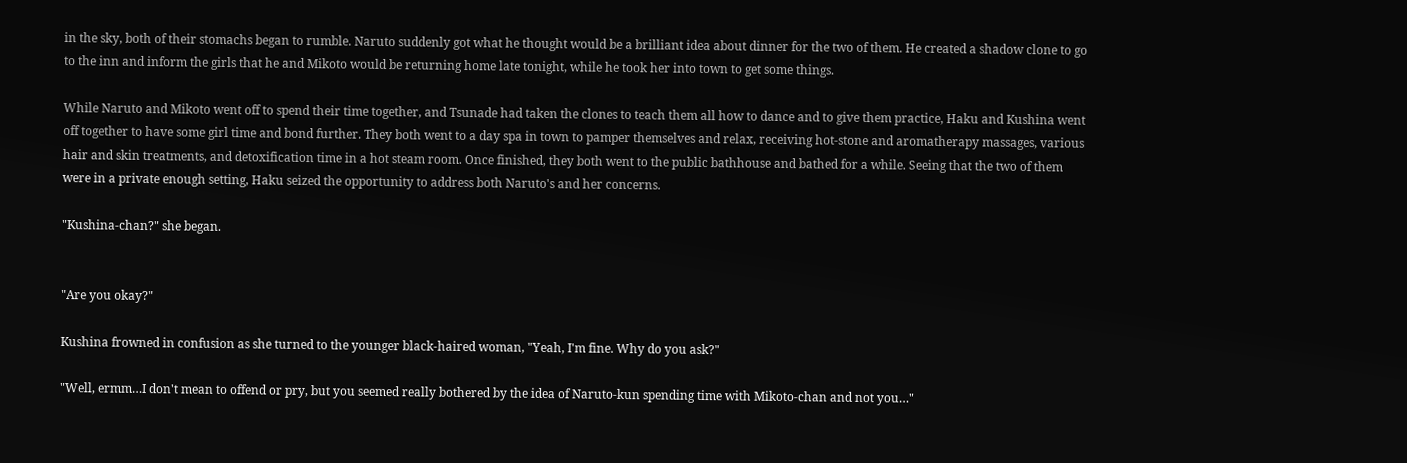in the sky, both of their stomachs began to rumble. Naruto suddenly got what he thought would be a brilliant idea about dinner for the two of them. He created a shadow clone to go to the inn and inform the girls that he and Mikoto would be returning home late tonight, while he took her into town to get some things.

While Naruto and Mikoto went off to spend their time together, and Tsunade had taken the clones to teach them all how to dance and to give them practice, Haku and Kushina went off together to have some girl time and bond further. They both went to a day spa in town to pamper themselves and relax, receiving hot-stone and aromatherapy massages, various hair and skin treatments, and detoxification time in a hot steam room. Once finished, they both went to the public bathhouse and bathed for a while. Seeing that the two of them were in a private enough setting, Haku seized the opportunity to address both Naruto's and her concerns.

"Kushina-chan?" she began.


"Are you okay?"

Kushina frowned in confusion as she turned to the younger black-haired woman, "Yeah, I'm fine. Why do you ask?"

"Well, ermm…I don't mean to offend or pry, but you seemed really bothered by the idea of Naruto-kun spending time with Mikoto-chan and not you…"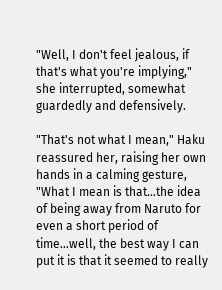"Well, I don't feel jealous, if that's what you're implying," she interrupted, somewhat guardedly and defensively.

"That's not what I mean," Haku reassured her, raising her own hands in a calming gesture, "What I mean is that…the idea of being away from Naruto for even a short period of time…well, the best way I can put it is that it seemed to really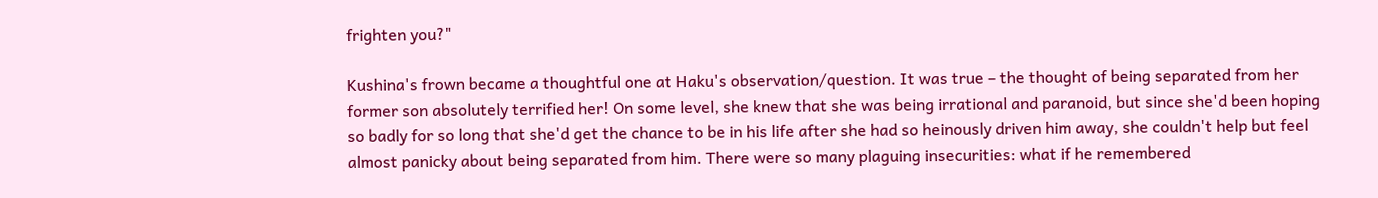frighten you?"

Kushina's frown became a thoughtful one at Haku's observation/question. It was true – the thought of being separated from her former son absolutely terrified her! On some level, she knew that she was being irrational and paranoid, but since she'd been hoping so badly for so long that she'd get the chance to be in his life after she had so heinously driven him away, she couldn't help but feel almost panicky about being separated from him. There were so many plaguing insecurities: what if he remembered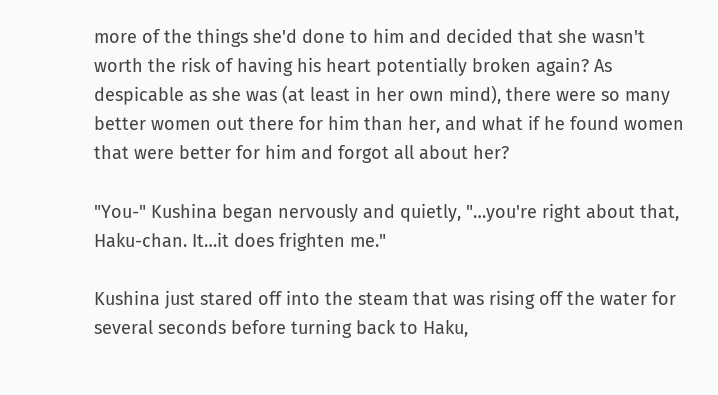more of the things she'd done to him and decided that she wasn't worth the risk of having his heart potentially broken again? As despicable as she was (at least in her own mind), there were so many better women out there for him than her, and what if he found women that were better for him and forgot all about her?

"You-" Kushina began nervously and quietly, "…you're right about that, Haku-chan. It…it does frighten me."

Kushina just stared off into the steam that was rising off the water for several seconds before turning back to Haku,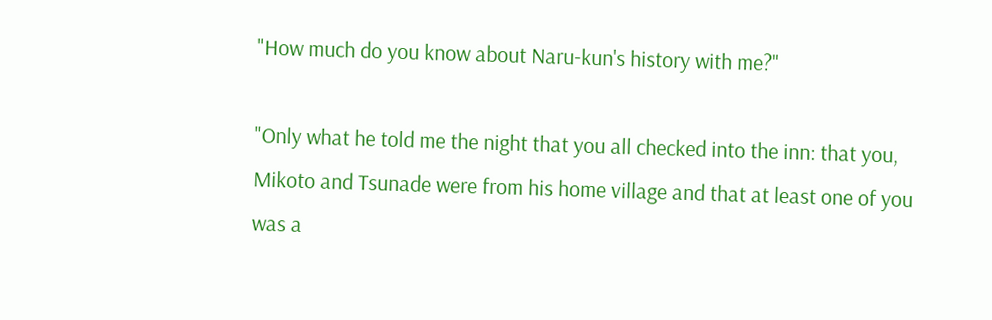"How much do you know about Naru-kun's history with me?"

"Only what he told me the night that you all checked into the inn: that you, Mikoto and Tsunade were from his home village and that at least one of you was a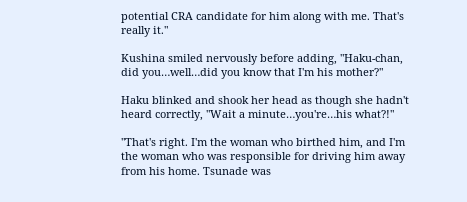potential CRA candidate for him along with me. That's really it."

Kushina smiled nervously before adding, "Haku-chan, did you…well…did you know that I'm his mother?"

Haku blinked and shook her head as though she hadn't heard correctly, "Wait a minute…you're…his what?!"

"That's right. I'm the woman who birthed him, and I'm the woman who was responsible for driving him away from his home. Tsunade was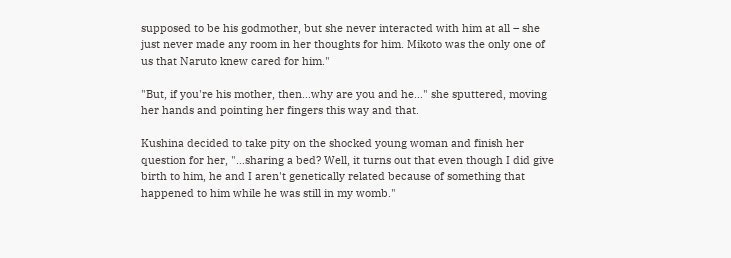supposed to be his godmother, but she never interacted with him at all – she just never made any room in her thoughts for him. Mikoto was the only one of us that Naruto knew cared for him."

"But, if you're his mother, then…why are you and he…" she sputtered, moving her hands and pointing her fingers this way and that.

Kushina decided to take pity on the shocked young woman and finish her question for her, "…sharing a bed? Well, it turns out that even though I did give birth to him, he and I aren't genetically related because of something that happened to him while he was still in my womb."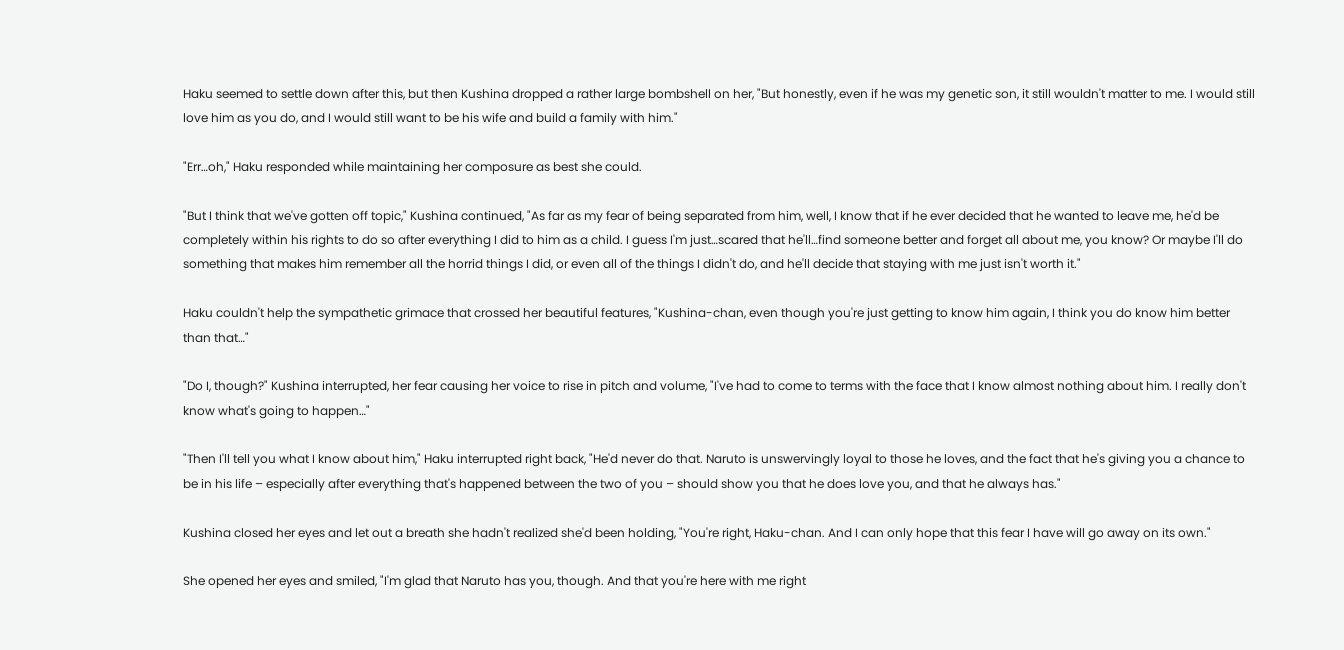Haku seemed to settle down after this, but then Kushina dropped a rather large bombshell on her, "But honestly, even if he was my genetic son, it still wouldn't matter to me. I would still love him as you do, and I would still want to be his wife and build a family with him."

"Err…oh," Haku responded while maintaining her composure as best she could.

"But I think that we've gotten off topic," Kushina continued, "As far as my fear of being separated from him, well, I know that if he ever decided that he wanted to leave me, he'd be completely within his rights to do so after everything I did to him as a child. I guess I'm just…scared that he'll…find someone better and forget all about me, you know? Or maybe I'll do something that makes him remember all the horrid things I did, or even all of the things I didn't do, and he'll decide that staying with me just isn't worth it."

Haku couldn't help the sympathetic grimace that crossed her beautiful features, "Kushina-chan, even though you're just getting to know him again, I think you do know him better than that…"

"Do I, though?" Kushina interrupted, her fear causing her voice to rise in pitch and volume, "I've had to come to terms with the face that I know almost nothing about him. I really don't know what's going to happen…"

"Then I'll tell you what I know about him," Haku interrupted right back, "He'd never do that. Naruto is unswervingly loyal to those he loves, and the fact that he's giving you a chance to be in his life – especially after everything that's happened between the two of you – should show you that he does love you, and that he always has."

Kushina closed her eyes and let out a breath she hadn't realized she'd been holding, "You're right, Haku-chan. And I can only hope that this fear I have will go away on its own."

She opened her eyes and smiled, "I'm glad that Naruto has you, though. And that you're here with me right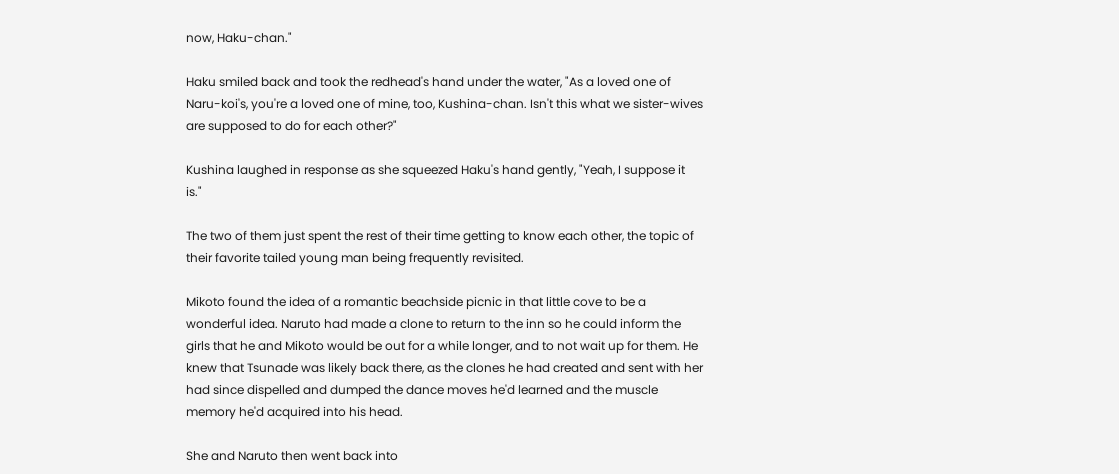now, Haku-chan."

Haku smiled back and took the redhead's hand under the water, "As a loved one of Naru-koi's, you're a loved one of mine, too, Kushina-chan. Isn't this what we sister-wives are supposed to do for each other?"

Kushina laughed in response as she squeezed Haku's hand gently, "Yeah, I suppose it is."

The two of them just spent the rest of their time getting to know each other, the topic of their favorite tailed young man being frequently revisited.

Mikoto found the idea of a romantic beachside picnic in that little cove to be a wonderful idea. Naruto had made a clone to return to the inn so he could inform the girls that he and Mikoto would be out for a while longer, and to not wait up for them. He knew that Tsunade was likely back there, as the clones he had created and sent with her had since dispelled and dumped the dance moves he'd learned and the muscle memory he'd acquired into his head.

She and Naruto then went back into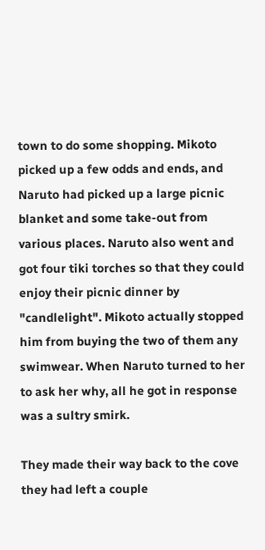town to do some shopping. Mikoto picked up a few odds and ends, and Naruto had picked up a large picnic blanket and some take-out from various places. Naruto also went and got four tiki torches so that they could enjoy their picnic dinner by "candlelight". Mikoto actually stopped him from buying the two of them any swimwear. When Naruto turned to her to ask her why, all he got in response was a sultry smirk.

They made their way back to the cove they had left a couple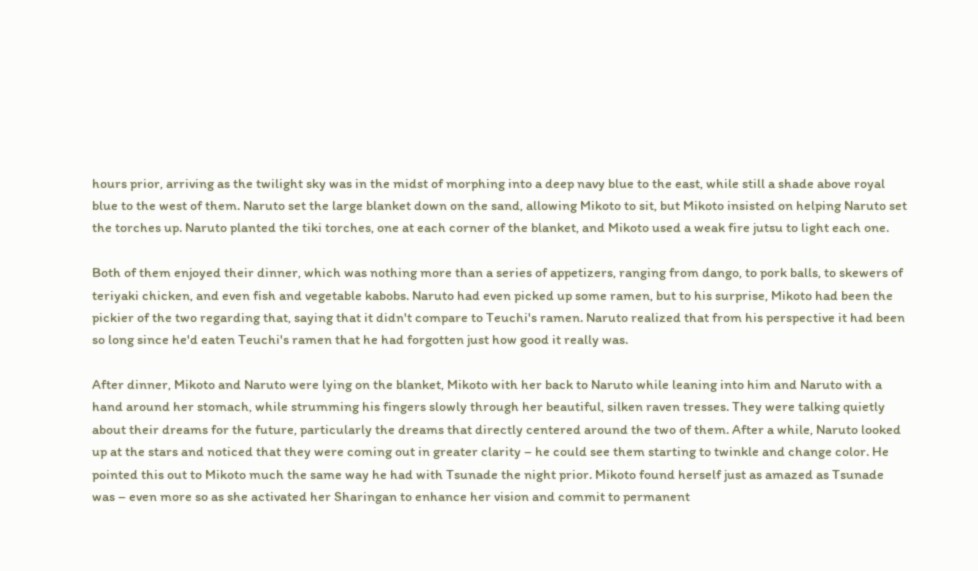hours prior, arriving as the twilight sky was in the midst of morphing into a deep navy blue to the east, while still a shade above royal blue to the west of them. Naruto set the large blanket down on the sand, allowing Mikoto to sit, but Mikoto insisted on helping Naruto set the torches up. Naruto planted the tiki torches, one at each corner of the blanket, and Mikoto used a weak fire jutsu to light each one.

Both of them enjoyed their dinner, which was nothing more than a series of appetizers, ranging from dango, to pork balls, to skewers of teriyaki chicken, and even fish and vegetable kabobs. Naruto had even picked up some ramen, but to his surprise, Mikoto had been the pickier of the two regarding that, saying that it didn't compare to Teuchi's ramen. Naruto realized that from his perspective it had been so long since he'd eaten Teuchi's ramen that he had forgotten just how good it really was.

After dinner, Mikoto and Naruto were lying on the blanket, Mikoto with her back to Naruto while leaning into him and Naruto with a hand around her stomach, while strumming his fingers slowly through her beautiful, silken raven tresses. They were talking quietly about their dreams for the future, particularly the dreams that directly centered around the two of them. After a while, Naruto looked up at the stars and noticed that they were coming out in greater clarity – he could see them starting to twinkle and change color. He pointed this out to Mikoto much the same way he had with Tsunade the night prior. Mikoto found herself just as amazed as Tsunade was – even more so as she activated her Sharingan to enhance her vision and commit to permanent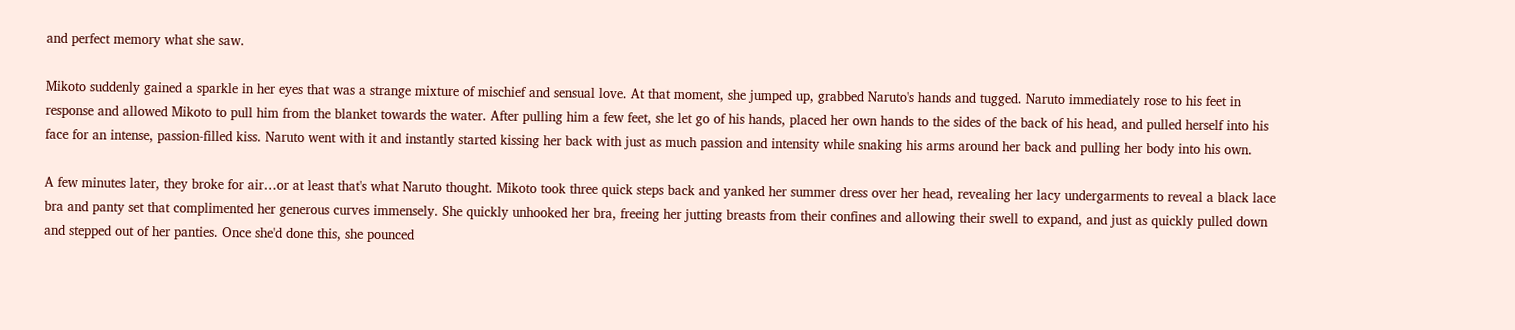and perfect memory what she saw.

Mikoto suddenly gained a sparkle in her eyes that was a strange mixture of mischief and sensual love. At that moment, she jumped up, grabbed Naruto's hands and tugged. Naruto immediately rose to his feet in response and allowed Mikoto to pull him from the blanket towards the water. After pulling him a few feet, she let go of his hands, placed her own hands to the sides of the back of his head, and pulled herself into his face for an intense, passion-filled kiss. Naruto went with it and instantly started kissing her back with just as much passion and intensity while snaking his arms around her back and pulling her body into his own.

A few minutes later, they broke for air…or at least that's what Naruto thought. Mikoto took three quick steps back and yanked her summer dress over her head, revealing her lacy undergarments to reveal a black lace bra and panty set that complimented her generous curves immensely. She quickly unhooked her bra, freeing her jutting breasts from their confines and allowing their swell to expand, and just as quickly pulled down and stepped out of her panties. Once she'd done this, she pounced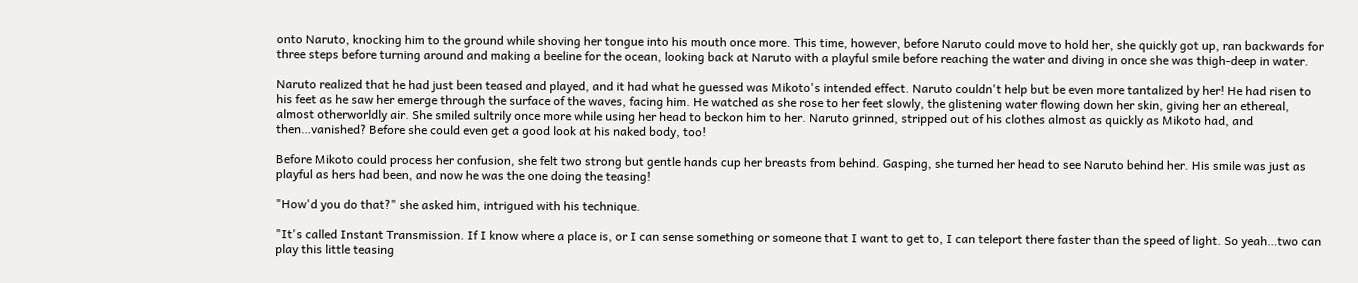onto Naruto, knocking him to the ground while shoving her tongue into his mouth once more. This time, however, before Naruto could move to hold her, she quickly got up, ran backwards for three steps before turning around and making a beeline for the ocean, looking back at Naruto with a playful smile before reaching the water and diving in once she was thigh-deep in water.

Naruto realized that he had just been teased and played, and it had what he guessed was Mikoto's intended effect. Naruto couldn't help but be even more tantalized by her! He had risen to his feet as he saw her emerge through the surface of the waves, facing him. He watched as she rose to her feet slowly, the glistening water flowing down her skin, giving her an ethereal, almost otherworldly air. She smiled sultrily once more while using her head to beckon him to her. Naruto grinned, stripped out of his clothes almost as quickly as Mikoto had, and then…vanished? Before she could even get a good look at his naked body, too!

Before Mikoto could process her confusion, she felt two strong but gentle hands cup her breasts from behind. Gasping, she turned her head to see Naruto behind her. His smile was just as playful as hers had been, and now he was the one doing the teasing!

"How'd you do that?" she asked him, intrigued with his technique.

"It's called Instant Transmission. If I know where a place is, or I can sense something or someone that I want to get to, I can teleport there faster than the speed of light. So yeah…two can play this little teasing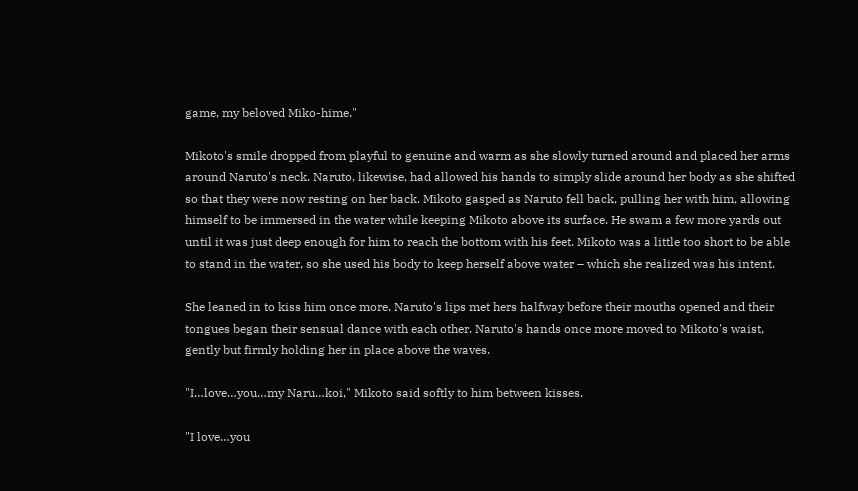game, my beloved Miko-hime."

Mikoto's smile dropped from playful to genuine and warm as she slowly turned around and placed her arms around Naruto's neck. Naruto, likewise, had allowed his hands to simply slide around her body as she shifted so that they were now resting on her back. Mikoto gasped as Naruto fell back, pulling her with him, allowing himself to be immersed in the water while keeping Mikoto above its surface. He swam a few more yards out until it was just deep enough for him to reach the bottom with his feet. Mikoto was a little too short to be able to stand in the water, so she used his body to keep herself above water – which she realized was his intent.

She leaned in to kiss him once more. Naruto's lips met hers halfway before their mouths opened and their tongues began their sensual dance with each other. Naruto's hands once more moved to Mikoto's waist, gently but firmly holding her in place above the waves.

"I…love…you…my Naru…koi," Mikoto said softly to him between kisses.

"I love…you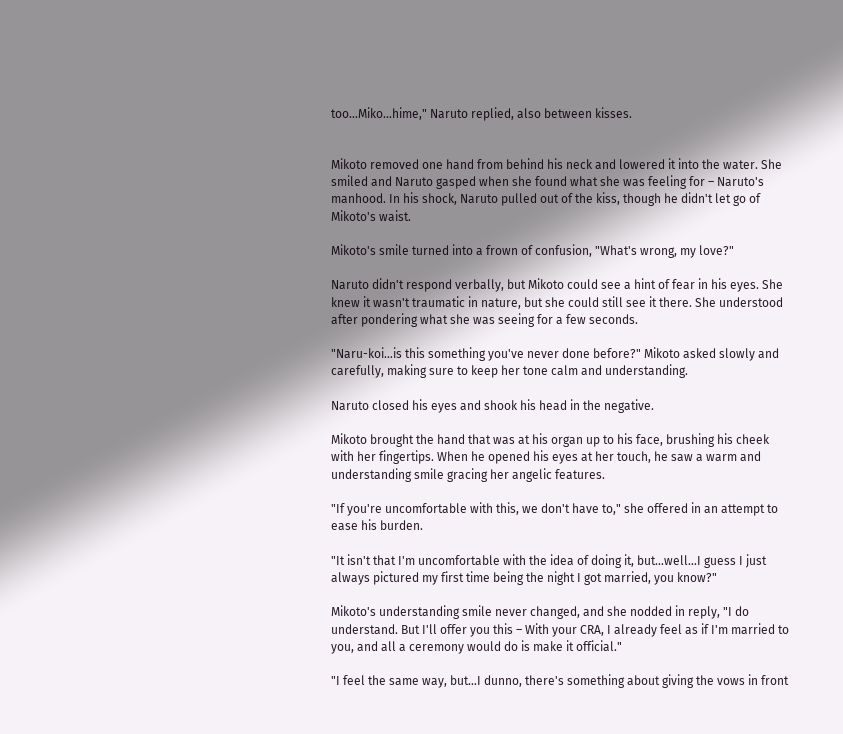too…Miko…hime," Naruto replied, also between kisses.


Mikoto removed one hand from behind his neck and lowered it into the water. She smiled and Naruto gasped when she found what she was feeling for – Naruto's manhood. In his shock, Naruto pulled out of the kiss, though he didn't let go of Mikoto's waist.

Mikoto's smile turned into a frown of confusion, "What's wrong, my love?"

Naruto didn't respond verbally, but Mikoto could see a hint of fear in his eyes. She knew it wasn't traumatic in nature, but she could still see it there. She understood after pondering what she was seeing for a few seconds.

"Naru-koi…is this something you've never done before?" Mikoto asked slowly and carefully, making sure to keep her tone calm and understanding.

Naruto closed his eyes and shook his head in the negative.

Mikoto brought the hand that was at his organ up to his face, brushing his cheek with her fingertips. When he opened his eyes at her touch, he saw a warm and understanding smile gracing her angelic features.

"If you're uncomfortable with this, we don't have to," she offered in an attempt to ease his burden.

"It isn't that I'm uncomfortable with the idea of doing it, but…well…I guess I just always pictured my first time being the night I got married, you know?"

Mikoto's understanding smile never changed, and she nodded in reply, "I do understand. But I'll offer you this – With your CRA, I already feel as if I'm married to you, and all a ceremony would do is make it official."

"I feel the same way, but…I dunno, there's something about giving the vows in front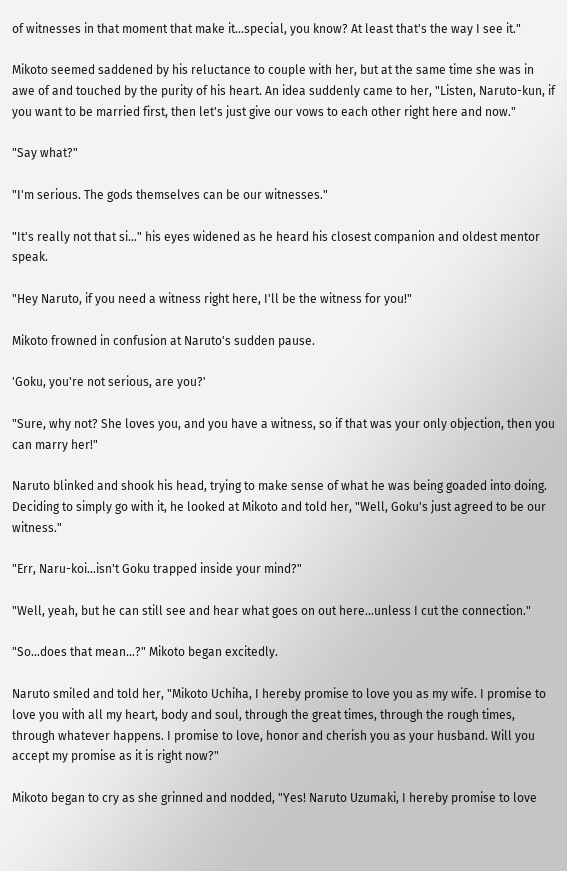of witnesses in that moment that make it…special, you know? At least that's the way I see it."

Mikoto seemed saddened by his reluctance to couple with her, but at the same time she was in awe of and touched by the purity of his heart. An idea suddenly came to her, "Listen, Naruto-kun, if you want to be married first, then let's just give our vows to each other right here and now."

"Say what?"

"I'm serious. The gods themselves can be our witnesses."

"It's really not that si…" his eyes widened as he heard his closest companion and oldest mentor speak.

"Hey Naruto, if you need a witness right here, I'll be the witness for you!"

Mikoto frowned in confusion at Naruto's sudden pause.

'Goku, you're not serious, are you?'

"Sure, why not? She loves you, and you have a witness, so if that was your only objection, then you can marry her!"

Naruto blinked and shook his head, trying to make sense of what he was being goaded into doing. Deciding to simply go with it, he looked at Mikoto and told her, "Well, Goku's just agreed to be our witness."

"Err, Naru-koi…isn't Goku trapped inside your mind?"

"Well, yeah, but he can still see and hear what goes on out here…unless I cut the connection."

"So…does that mean…?" Mikoto began excitedly.

Naruto smiled and told her, "Mikoto Uchiha, I hereby promise to love you as my wife. I promise to love you with all my heart, body and soul, through the great times, through the rough times, through whatever happens. I promise to love, honor and cherish you as your husband. Will you accept my promise as it is right now?"

Mikoto began to cry as she grinned and nodded, "Yes! Naruto Uzumaki, I hereby promise to love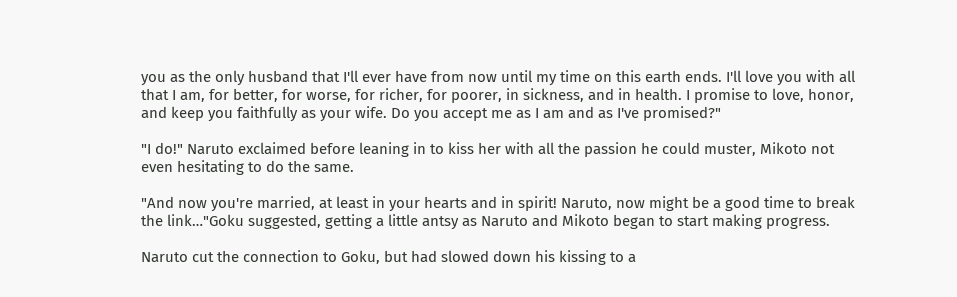you as the only husband that I'll ever have from now until my time on this earth ends. I'll love you with all that I am, for better, for worse, for richer, for poorer, in sickness, and in health. I promise to love, honor, and keep you faithfully as your wife. Do you accept me as I am and as I've promised?"

"I do!" Naruto exclaimed before leaning in to kiss her with all the passion he could muster, Mikoto not even hesitating to do the same.

"And now you're married, at least in your hearts and in spirit! Naruto, now might be a good time to break the link…"Goku suggested, getting a little antsy as Naruto and Mikoto began to start making progress.

Naruto cut the connection to Goku, but had slowed down his kissing to a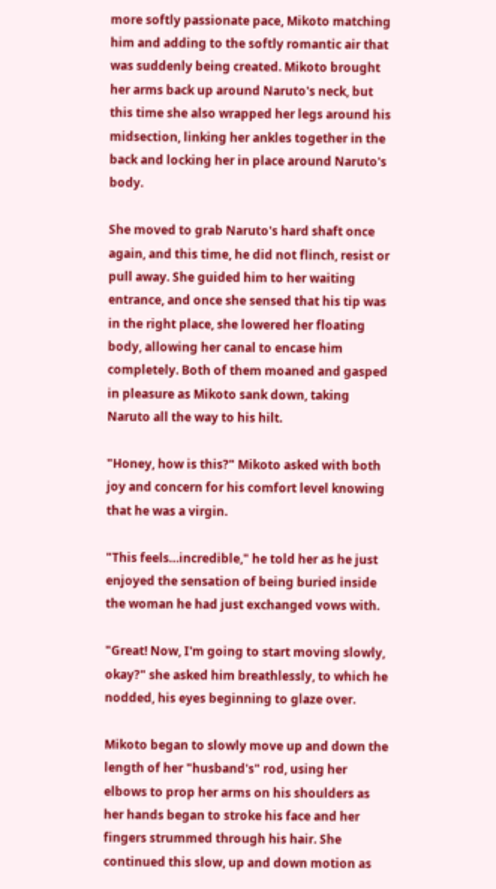more softly passionate pace, Mikoto matching him and adding to the softly romantic air that was suddenly being created. Mikoto brought her arms back up around Naruto's neck, but this time she also wrapped her legs around his midsection, linking her ankles together in the back and locking her in place around Naruto's body.

She moved to grab Naruto's hard shaft once again, and this time, he did not flinch, resist or pull away. She guided him to her waiting entrance, and once she sensed that his tip was in the right place, she lowered her floating body, allowing her canal to encase him completely. Both of them moaned and gasped in pleasure as Mikoto sank down, taking Naruto all the way to his hilt.

"Honey, how is this?" Mikoto asked with both joy and concern for his comfort level knowing that he was a virgin.

"This feels…incredible," he told her as he just enjoyed the sensation of being buried inside the woman he had just exchanged vows with.

"Great! Now, I'm going to start moving slowly, okay?" she asked him breathlessly, to which he nodded, his eyes beginning to glaze over.

Mikoto began to slowly move up and down the length of her "husband's" rod, using her elbows to prop her arms on his shoulders as her hands began to stroke his face and her fingers strummed through his hair. She continued this slow, up and down motion as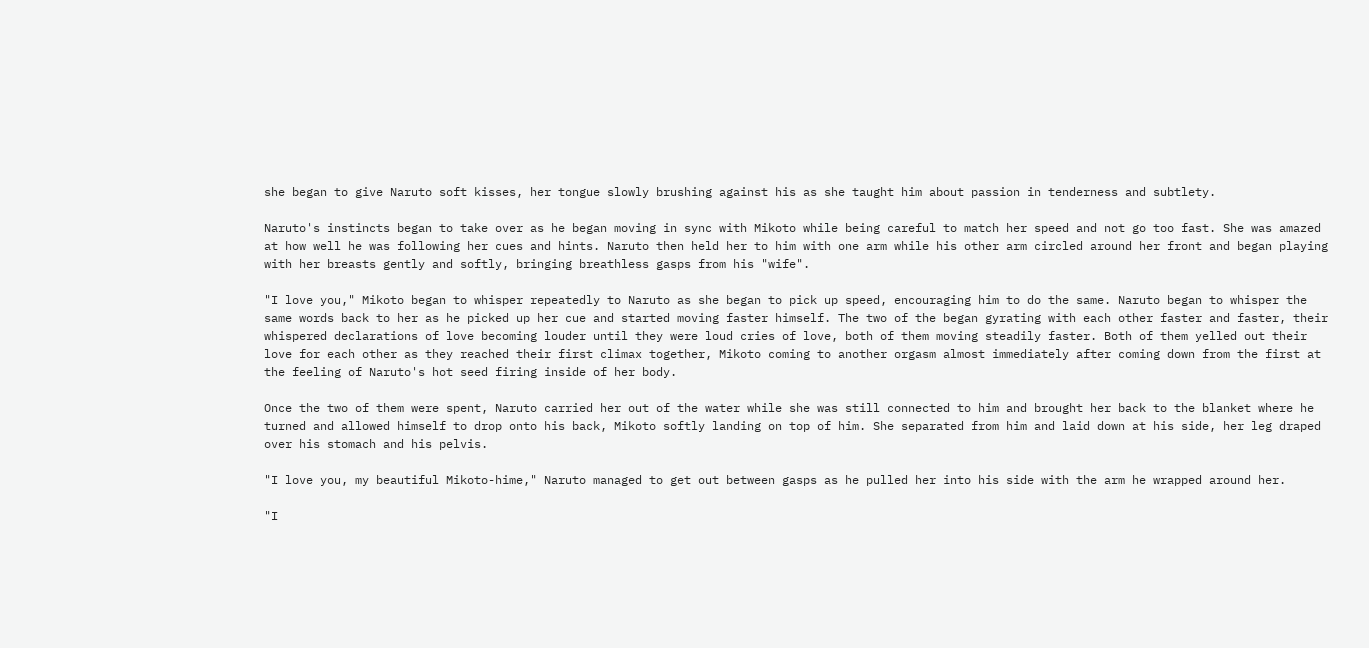she began to give Naruto soft kisses, her tongue slowly brushing against his as she taught him about passion in tenderness and subtlety.

Naruto's instincts began to take over as he began moving in sync with Mikoto while being careful to match her speed and not go too fast. She was amazed at how well he was following her cues and hints. Naruto then held her to him with one arm while his other arm circled around her front and began playing with her breasts gently and softly, bringing breathless gasps from his "wife".

"I love you," Mikoto began to whisper repeatedly to Naruto as she began to pick up speed, encouraging him to do the same. Naruto began to whisper the same words back to her as he picked up her cue and started moving faster himself. The two of the began gyrating with each other faster and faster, their whispered declarations of love becoming louder until they were loud cries of love, both of them moving steadily faster. Both of them yelled out their love for each other as they reached their first climax together, Mikoto coming to another orgasm almost immediately after coming down from the first at the feeling of Naruto's hot seed firing inside of her body.

Once the two of them were spent, Naruto carried her out of the water while she was still connected to him and brought her back to the blanket where he turned and allowed himself to drop onto his back, Mikoto softly landing on top of him. She separated from him and laid down at his side, her leg draped over his stomach and his pelvis.

"I love you, my beautiful Mikoto-hime," Naruto managed to get out between gasps as he pulled her into his side with the arm he wrapped around her.

"I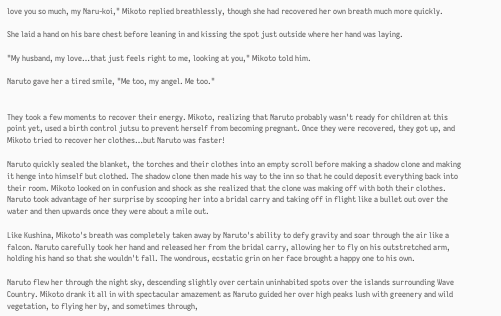love you so much, my Naru-koi," Mikoto replied breathlessly, though she had recovered her own breath much more quickly.

She laid a hand on his bare chest before leaning in and kissing the spot just outside where her hand was laying.

"My husband, my love…that just feels right to me, looking at you," Mikoto told him.

Naruto gave her a tired smile, "Me too, my angel. Me too."


They took a few moments to recover their energy. Mikoto, realizing that Naruto probably wasn't ready for children at this point yet, used a birth control jutsu to prevent herself from becoming pregnant. Once they were recovered, they got up, and Mikoto tried to recover her clothes…but Naruto was faster!

Naruto quickly sealed the blanket, the torches and their clothes into an empty scroll before making a shadow clone and making it henge into himself but clothed. The shadow clone then made his way to the inn so that he could deposit everything back into their room. Mikoto looked on in confusion and shock as she realized that the clone was making off with both their clothes. Naruto took advantage of her surprise by scooping her into a bridal carry and taking off in flight like a bullet out over the water and then upwards once they were about a mile out.

Like Kushina, Mikoto's breath was completely taken away by Naruto's ability to defy gravity and soar through the air like a falcon. Naruto carefully took her hand and released her from the bridal carry, allowing her to fly on his outstretched arm, holding his hand so that she wouldn't fall. The wondrous, ecstatic grin on her face brought a happy one to his own.

Naruto flew her through the night sky, descending slightly over certain uninhabited spots over the islands surrounding Wave Country. Mikoto drank it all in with spectacular amazement as Naruto guided her over high peaks lush with greenery and wild vegetation, to flying her by, and sometimes through,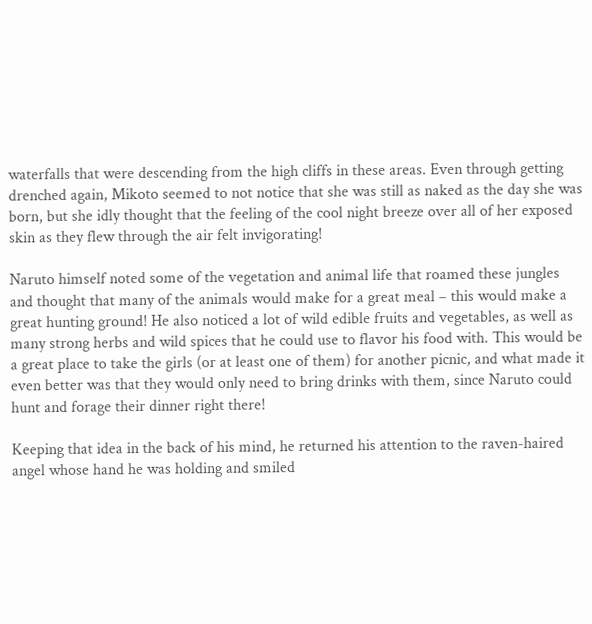waterfalls that were descending from the high cliffs in these areas. Even through getting drenched again, Mikoto seemed to not notice that she was still as naked as the day she was born, but she idly thought that the feeling of the cool night breeze over all of her exposed skin as they flew through the air felt invigorating!

Naruto himself noted some of the vegetation and animal life that roamed these jungles and thought that many of the animals would make for a great meal – this would make a great hunting ground! He also noticed a lot of wild edible fruits and vegetables, as well as many strong herbs and wild spices that he could use to flavor his food with. This would be a great place to take the girls (or at least one of them) for another picnic, and what made it even better was that they would only need to bring drinks with them, since Naruto could hunt and forage their dinner right there!

Keeping that idea in the back of his mind, he returned his attention to the raven-haired angel whose hand he was holding and smiled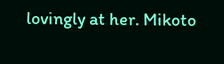lovingly at her. Mikoto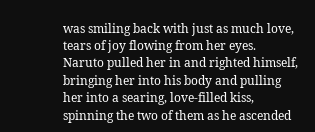was smiling back with just as much love, tears of joy flowing from her eyes. Naruto pulled her in and righted himself, bringing her into his body and pulling her into a searing, love-filled kiss, spinning the two of them as he ascended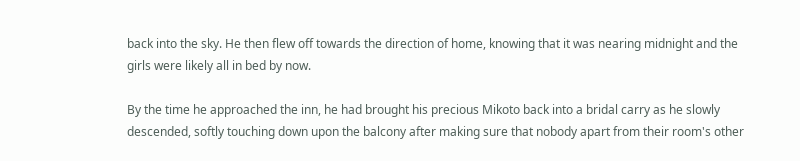back into the sky. He then flew off towards the direction of home, knowing that it was nearing midnight and the girls were likely all in bed by now.

By the time he approached the inn, he had brought his precious Mikoto back into a bridal carry as he slowly descended, softly touching down upon the balcony after making sure that nobody apart from their room's other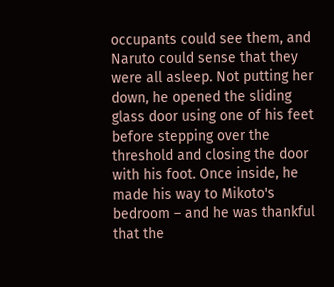occupants could see them, and Naruto could sense that they were all asleep. Not putting her down, he opened the sliding glass door using one of his feet before stepping over the threshold and closing the door with his foot. Once inside, he made his way to Mikoto's bedroom – and he was thankful that the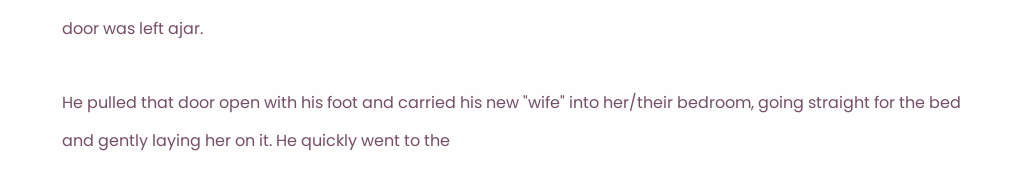door was left ajar.

He pulled that door open with his foot and carried his new "wife" into her/their bedroom, going straight for the bed and gently laying her on it. He quickly went to the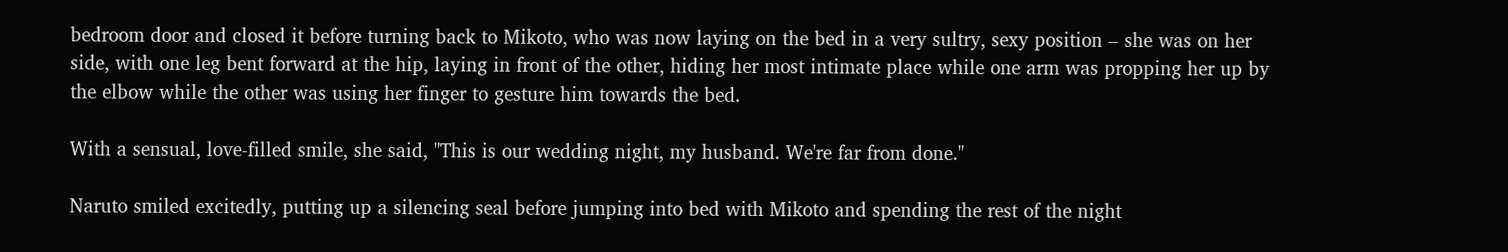bedroom door and closed it before turning back to Mikoto, who was now laying on the bed in a very sultry, sexy position – she was on her side, with one leg bent forward at the hip, laying in front of the other, hiding her most intimate place while one arm was propping her up by the elbow while the other was using her finger to gesture him towards the bed.

With a sensual, love-filled smile, she said, "This is our wedding night, my husband. We're far from done."

Naruto smiled excitedly, putting up a silencing seal before jumping into bed with Mikoto and spending the rest of the night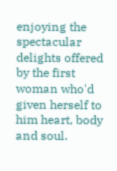enjoying the spectacular delights offered by the first woman who'd given herself to him heart, body and soul.